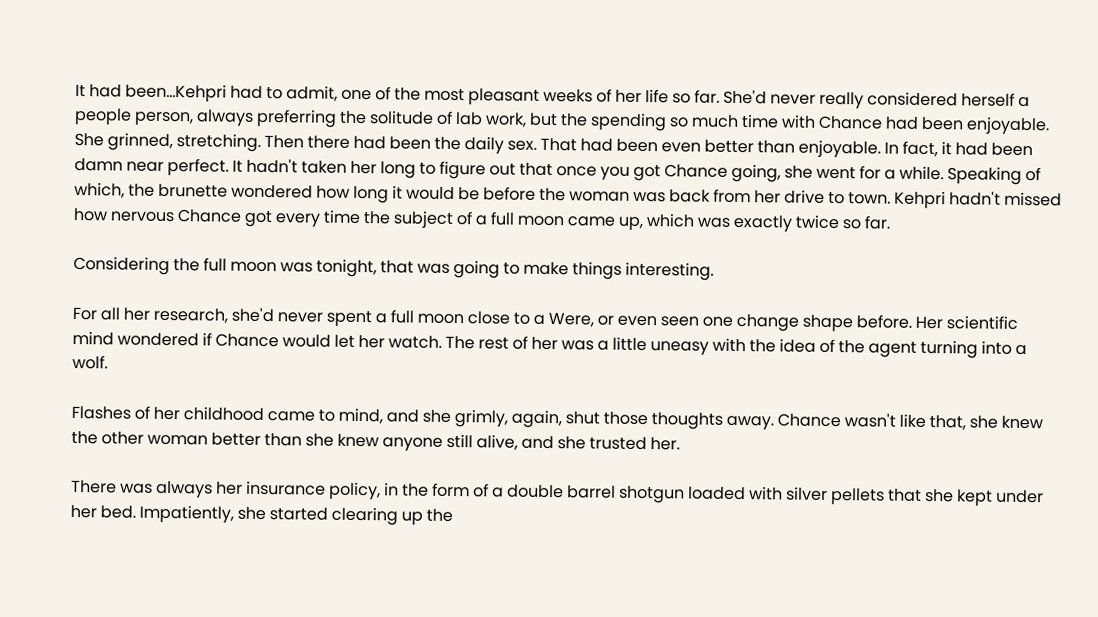It had been…Kehpri had to admit, one of the most pleasant weeks of her life so far. She'd never really considered herself a people person, always preferring the solitude of lab work, but the spending so much time with Chance had been enjoyable. She grinned, stretching. Then there had been the daily sex. That had been even better than enjoyable. In fact, it had been damn near perfect. It hadn't taken her long to figure out that once you got Chance going, she went for a while. Speaking of which, the brunette wondered how long it would be before the woman was back from her drive to town. Kehpri hadn't missed how nervous Chance got every time the subject of a full moon came up, which was exactly twice so far.

Considering the full moon was tonight, that was going to make things interesting.

For all her research, she'd never spent a full moon close to a Were, or even seen one change shape before. Her scientific mind wondered if Chance would let her watch. The rest of her was a little uneasy with the idea of the agent turning into a wolf.

Flashes of her childhood came to mind, and she grimly, again, shut those thoughts away. Chance wasn't like that, she knew the other woman better than she knew anyone still alive, and she trusted her.

There was always her insurance policy, in the form of a double barrel shotgun loaded with silver pellets that she kept under her bed. Impatiently, she started clearing up the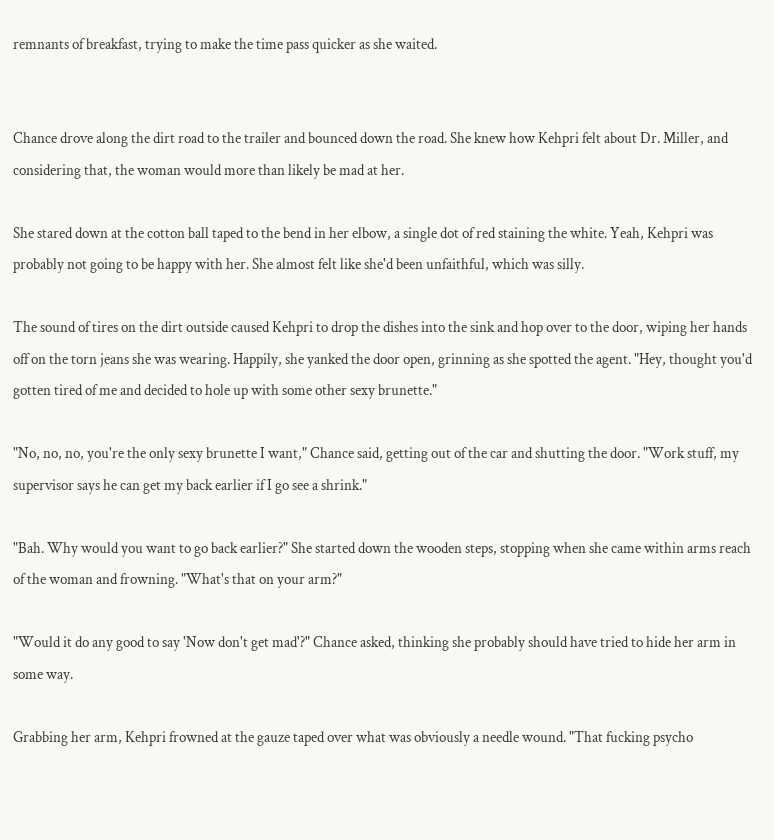remnants of breakfast, trying to make the time pass quicker as she waited.


Chance drove along the dirt road to the trailer and bounced down the road. She knew how Kehpri felt about Dr. Miller, and considering that, the woman would more than likely be mad at her.

She stared down at the cotton ball taped to the bend in her elbow, a single dot of red staining the white. Yeah, Kehpri was probably not going to be happy with her. She almost felt like she'd been unfaithful, which was silly.

The sound of tires on the dirt outside caused Kehpri to drop the dishes into the sink and hop over to the door, wiping her hands off on the torn jeans she was wearing. Happily, she yanked the door open, grinning as she spotted the agent. "Hey, thought you'd gotten tired of me and decided to hole up with some other sexy brunette."

"No, no, no, you're the only sexy brunette I want," Chance said, getting out of the car and shutting the door. "Work stuff, my supervisor says he can get my back earlier if I go see a shrink."

"Bah. Why would you want to go back earlier?" She started down the wooden steps, stopping when she came within arms reach of the woman and frowning. "What's that on your arm?"

"Would it do any good to say 'Now don't get mad'?" Chance asked, thinking she probably should have tried to hide her arm in some way.

Grabbing her arm, Kehpri frowned at the gauze taped over what was obviously a needle wound. "That fucking psycho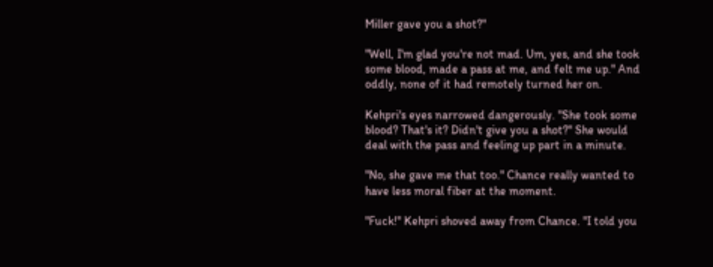Miller gave you a shot?"

"Well, I'm glad you're not mad. Um, yes, and she took some blood, made a pass at me, and felt me up." And oddly, none of it had remotely turned her on.

Kehpri's eyes narrowed dangerously. "She took some blood? That's it? Didn't give you a shot?" She would deal with the pass and feeling up part in a minute.

"No, she gave me that too." Chance really wanted to have less moral fiber at the moment.

"Fuck!" Kehpri shoved away from Chance. "I told you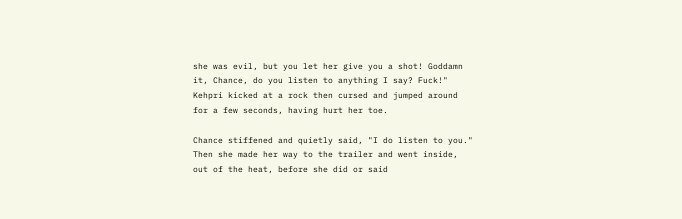she was evil, but you let her give you a shot! Goddamn it, Chance, do you listen to anything I say? Fuck!" Kehpri kicked at a rock then cursed and jumped around for a few seconds, having hurt her toe.

Chance stiffened and quietly said, "I do listen to you." Then she made her way to the trailer and went inside, out of the heat, before she did or said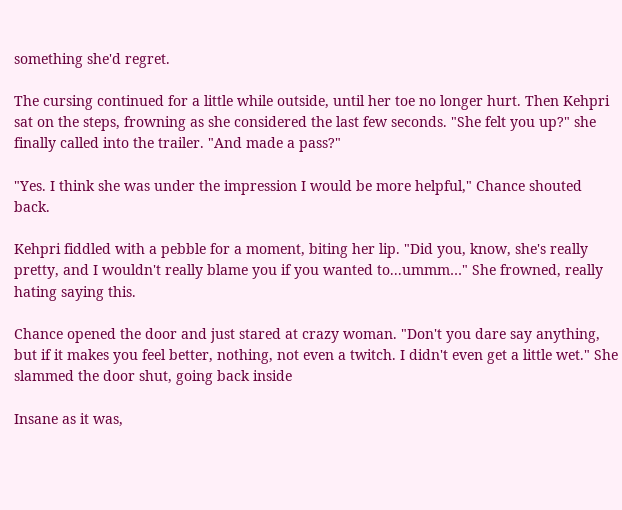something she'd regret.

The cursing continued for a little while outside, until her toe no longer hurt. Then Kehpri sat on the steps, frowning as she considered the last few seconds. "She felt you up?" she finally called into the trailer. "And made a pass?"

"Yes. I think she was under the impression I would be more helpful," Chance shouted back.

Kehpri fiddled with a pebble for a moment, biting her lip. "Did you, know, she's really pretty, and I wouldn't really blame you if you wanted to...ummm…" She frowned, really hating saying this.

Chance opened the door and just stared at crazy woman. "Don't you dare say anything, but if it makes you feel better, nothing, not even a twitch. I didn't even get a little wet." She slammed the door shut, going back inside

Insane as it was,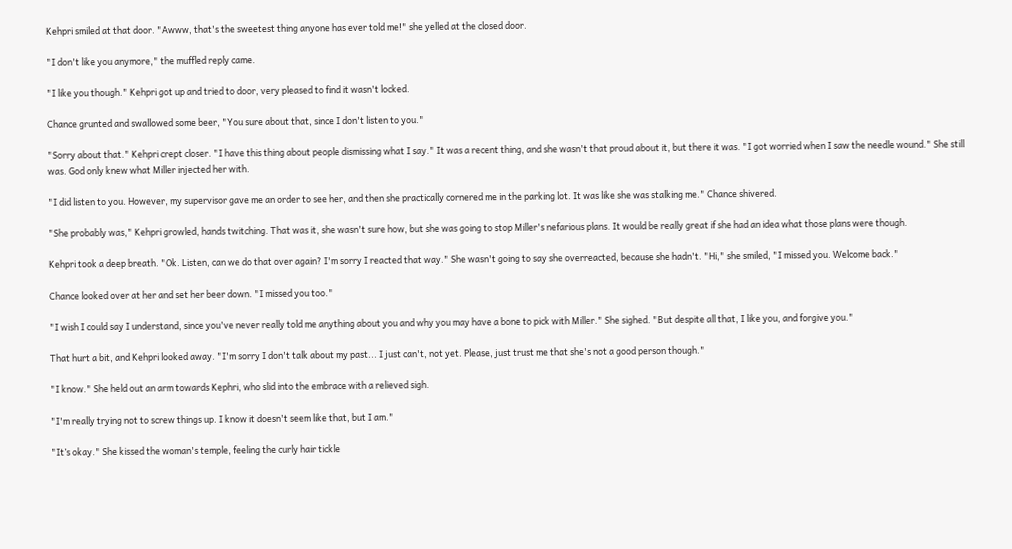Kehpri smiled at that door. "Awww, that's the sweetest thing anyone has ever told me!" she yelled at the closed door.

"I don't like you anymore," the muffled reply came.

"I like you though." Kehpri got up and tried to door, very pleased to find it wasn't locked.

Chance grunted and swallowed some beer, "You sure about that, since I don't listen to you."

"Sorry about that." Kehpri crept closer. "I have this thing about people dismissing what I say." It was a recent thing, and she wasn't that proud about it, but there it was. "I got worried when I saw the needle wound." She still was. God only knew what Miller injected her with.

"I did listen to you. However, my supervisor gave me an order to see her, and then she practically cornered me in the parking lot. It was like she was stalking me." Chance shivered.

"She probably was," Kehpri growled, hands twitching. That was it, she wasn't sure how, but she was going to stop Miller's nefarious plans. It would be really great if she had an idea what those plans were though.

Kehpri took a deep breath. "Ok. Listen, can we do that over again? I'm sorry I reacted that way." She wasn't going to say she overreacted, because she hadn't. "Hi," she smiled, "I missed you. Welcome back."

Chance looked over at her and set her beer down. "I missed you too."

"I wish I could say I understand, since you've never really told me anything about you and why you may have a bone to pick with Miller." She sighed. "But despite all that, I like you, and forgive you."

That hurt a bit, and Kehpri looked away. "I'm sorry I don't talk about my past... I just can't, not yet. Please, just trust me that she's not a good person though."

"I know." She held out an arm towards Kephri, who slid into the embrace with a relieved sigh.

"I'm really trying not to screw things up. I know it doesn't seem like that, but I am."

"It’s okay." She kissed the woman's temple, feeling the curly hair tickle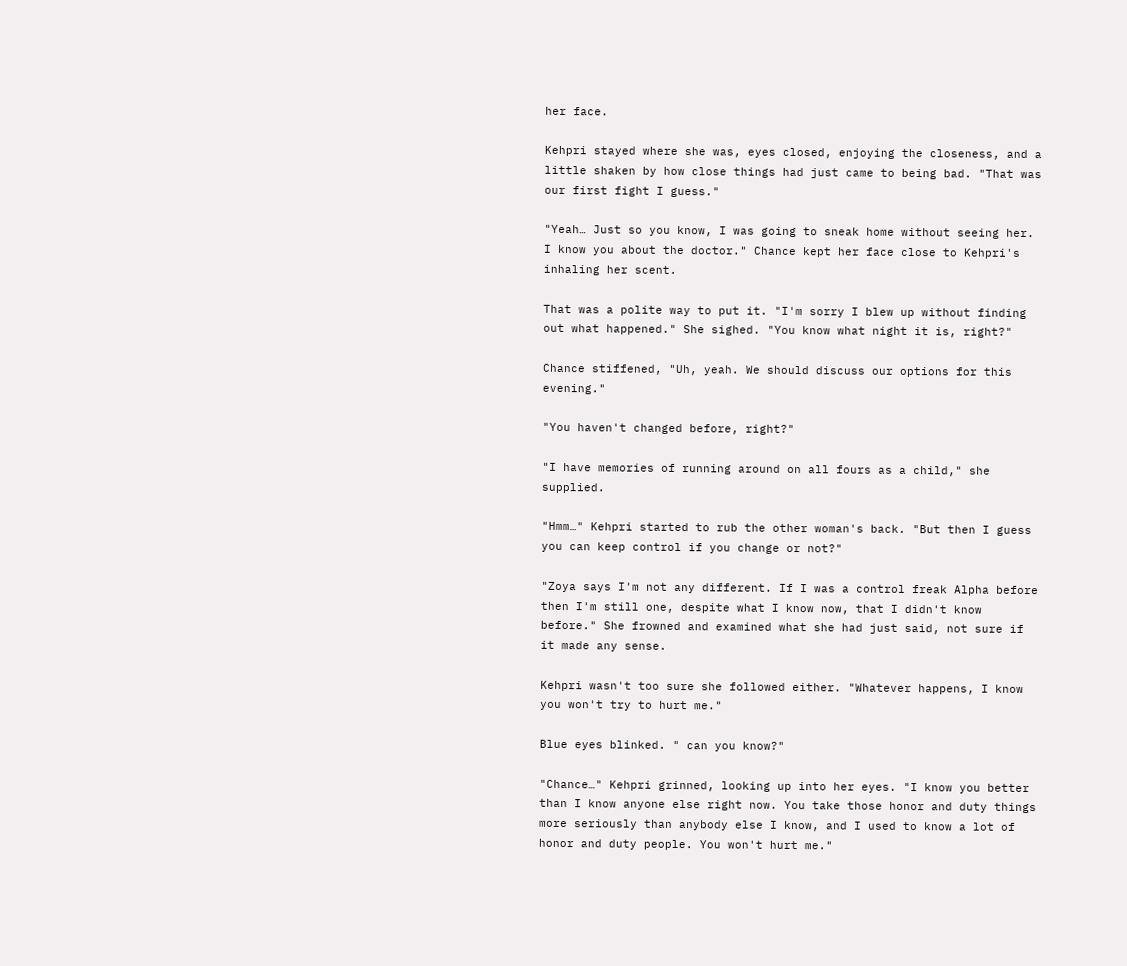her face.

Kehpri stayed where she was, eyes closed, enjoying the closeness, and a little shaken by how close things had just came to being bad. "That was our first fight I guess."

"Yeah… Just so you know, I was going to sneak home without seeing her. I know you about the doctor." Chance kept her face close to Kehpri's inhaling her scent.

That was a polite way to put it. "I'm sorry I blew up without finding out what happened." She sighed. "You know what night it is, right?"

Chance stiffened, "Uh, yeah. We should discuss our options for this evening."

"You haven't changed before, right?"

"I have memories of running around on all fours as a child," she supplied.

"Hmm…" Kehpri started to rub the other woman's back. "But then I guess you can keep control if you change or not?"

"Zoya says I'm not any different. If I was a control freak Alpha before then I'm still one, despite what I know now, that I didn't know before." She frowned and examined what she had just said, not sure if it made any sense.

Kehpri wasn't too sure she followed either. "Whatever happens, I know you won't try to hurt me."

Blue eyes blinked. " can you know?"

"Chance…" Kehpri grinned, looking up into her eyes. "I know you better than I know anyone else right now. You take those honor and duty things more seriously than anybody else I know, and I used to know a lot of honor and duty people. You won't hurt me."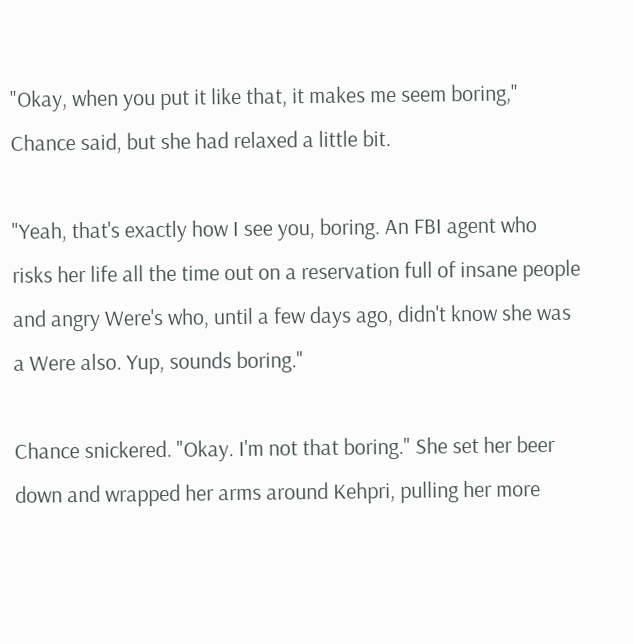"Okay, when you put it like that, it makes me seem boring," Chance said, but she had relaxed a little bit.

"Yeah, that's exactly how I see you, boring. An FBI agent who risks her life all the time out on a reservation full of insane people and angry Were's who, until a few days ago, didn't know she was a Were also. Yup, sounds boring."

Chance snickered. "Okay. I'm not that boring." She set her beer down and wrapped her arms around Kehpri, pulling her more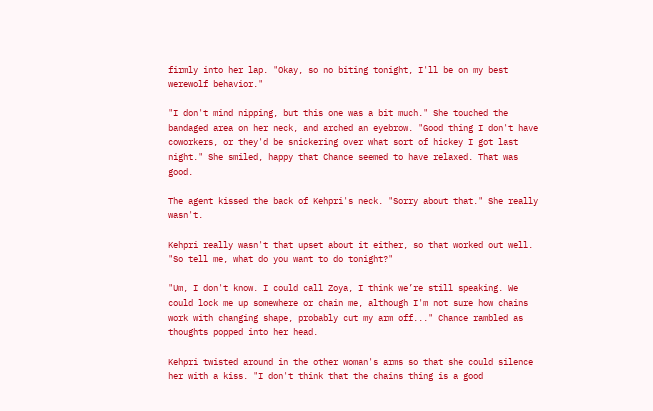firmly into her lap. "Okay, so no biting tonight, I'll be on my best werewolf behavior."

"I don't mind nipping, but this one was a bit much." She touched the bandaged area on her neck, and arched an eyebrow. "Good thing I don't have coworkers, or they'd be snickering over what sort of hickey I got last night." She smiled, happy that Chance seemed to have relaxed. That was good.

The agent kissed the back of Kehpri's neck. "Sorry about that." She really wasn't.

Kehpri really wasn't that upset about it either, so that worked out well. "So tell me, what do you want to do tonight?"

"Um, I don't know. I could call Zoya, I think we’re still speaking. We could lock me up somewhere or chain me, although I'm not sure how chains work with changing shape, probably cut my arm off..." Chance rambled as thoughts popped into her head.

Kehpri twisted around in the other woman's arms so that she could silence her with a kiss. "I don't think that the chains thing is a good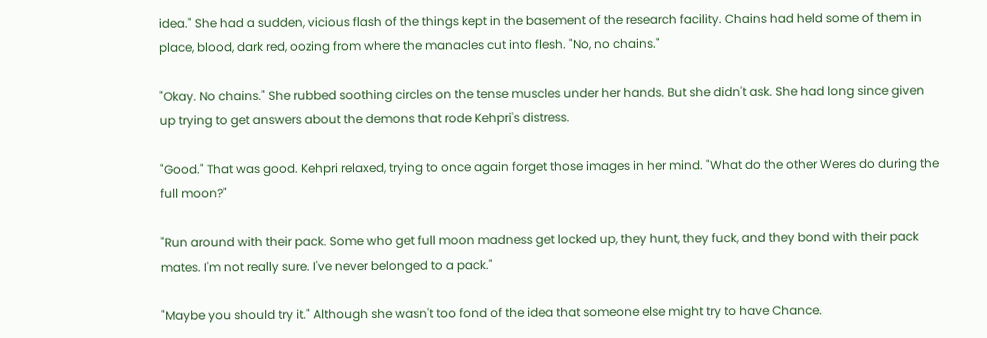idea." She had a sudden, vicious flash of the things kept in the basement of the research facility. Chains had held some of them in place, blood, dark red, oozing from where the manacles cut into flesh. "No, no chains."

"Okay. No chains." She rubbed soothing circles on the tense muscles under her hands. But she didn't ask. She had long since given up trying to get answers about the demons that rode Kehpri's distress.

"Good." That was good. Kehpri relaxed, trying to once again forget those images in her mind. "What do the other Weres do during the full moon?"

"Run around with their pack. Some who get full moon madness get locked up, they hunt, they fuck, and they bond with their pack mates. I'm not really sure. I've never belonged to a pack."

"Maybe you should try it." Although she wasn't too fond of the idea that someone else might try to have Chance.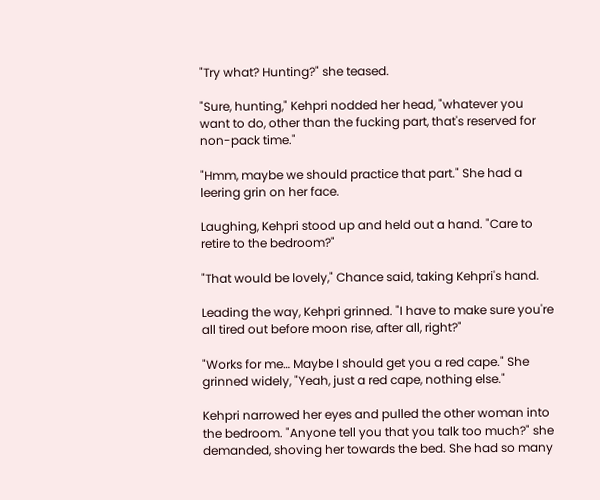"Try what? Hunting?" she teased.

"Sure, hunting," Kehpri nodded her head, "whatever you want to do, other than the fucking part, that's reserved for non-pack time."

"Hmm, maybe we should practice that part." She had a leering grin on her face.

Laughing, Kehpri stood up and held out a hand. "Care to retire to the bedroom?"

"That would be lovely," Chance said, taking Kehpri's hand.

Leading the way, Kehpri grinned. "I have to make sure you're all tired out before moon rise, after all, right?"

"Works for me… Maybe I should get you a red cape." She grinned widely, "Yeah, just a red cape, nothing else."

Kehpri narrowed her eyes and pulled the other woman into the bedroom. "Anyone tell you that you talk too much?" she demanded, shoving her towards the bed. She had so many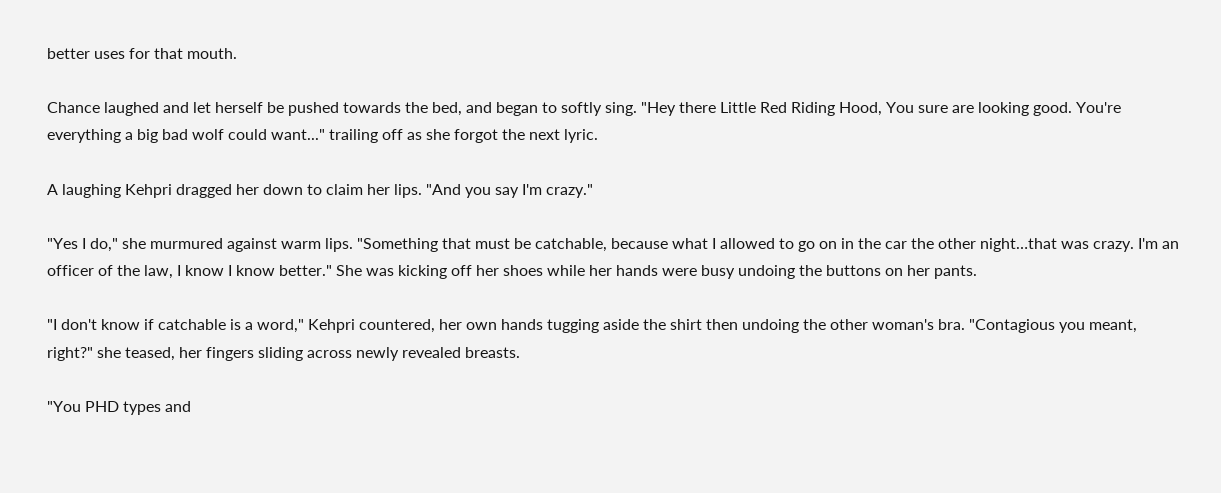better uses for that mouth.

Chance laughed and let herself be pushed towards the bed, and began to softly sing. "Hey there Little Red Riding Hood, You sure are looking good. You're everything a big bad wolf could want..." trailing off as she forgot the next lyric.

A laughing Kehpri dragged her down to claim her lips. "And you say I'm crazy."

"Yes I do," she murmured against warm lips. "Something that must be catchable, because what I allowed to go on in the car the other night…that was crazy. I'm an officer of the law, I know I know better." She was kicking off her shoes while her hands were busy undoing the buttons on her pants.

"I don't know if catchable is a word," Kehpri countered, her own hands tugging aside the shirt then undoing the other woman's bra. "Contagious you meant, right?" she teased, her fingers sliding across newly revealed breasts.

"You PHD types and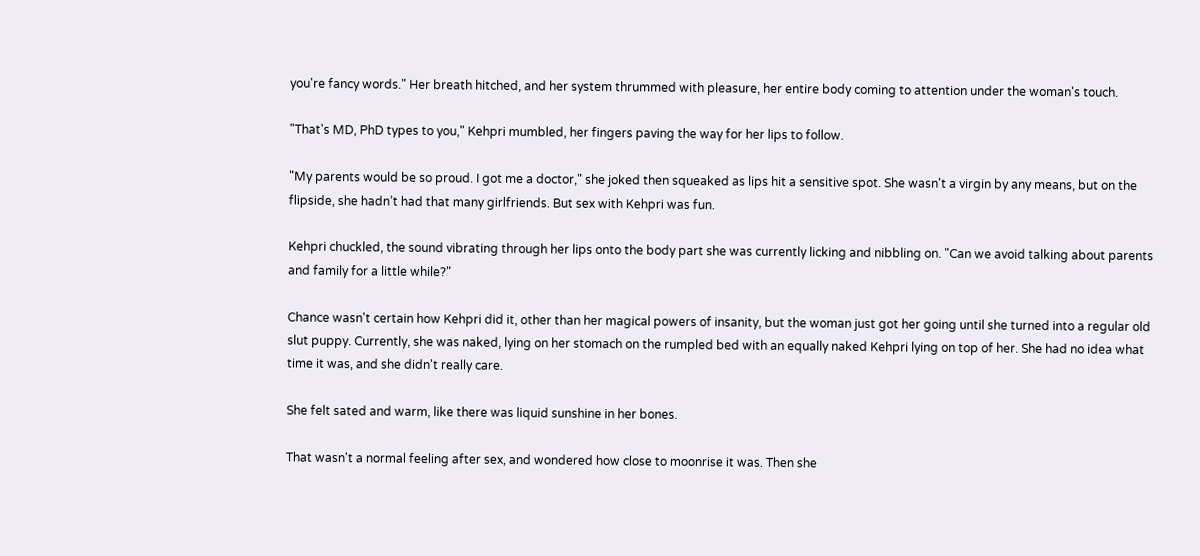you're fancy words." Her breath hitched, and her system thrummed with pleasure, her entire body coming to attention under the woman's touch.

"That's MD, PhD types to you," Kehpri mumbled, her fingers paving the way for her lips to follow.

"My parents would be so proud. I got me a doctor," she joked then squeaked as lips hit a sensitive spot. She wasn't a virgin by any means, but on the flipside, she hadn’t had that many girlfriends. But sex with Kehpri was fun.

Kehpri chuckled, the sound vibrating through her lips onto the body part she was currently licking and nibbling on. "Can we avoid talking about parents and family for a little while?"

Chance wasn't certain how Kehpri did it, other than her magical powers of insanity, but the woman just got her going until she turned into a regular old slut puppy. Currently, she was naked, lying on her stomach on the rumpled bed with an equally naked Kehpri lying on top of her. She had no idea what time it was, and she didn't really care.

She felt sated and warm, like there was liquid sunshine in her bones.

That wasn't a normal feeling after sex, and wondered how close to moonrise it was. Then she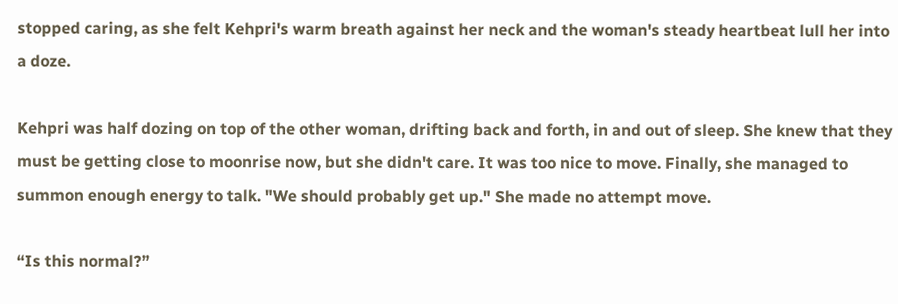stopped caring, as she felt Kehpri's warm breath against her neck and the woman's steady heartbeat lull her into a doze.

Kehpri was half dozing on top of the other woman, drifting back and forth, in and out of sleep. She knew that they must be getting close to moonrise now, but she didn't care. It was too nice to move. Finally, she managed to summon enough energy to talk. "We should probably get up." She made no attempt move.

“Is this normal?”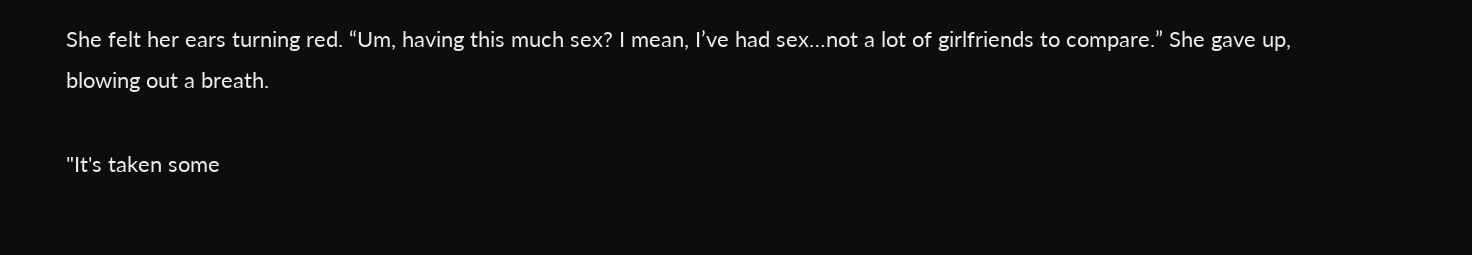She felt her ears turning red. “Um, having this much sex? I mean, I’ve had sex…not a lot of girlfriends to compare.” She gave up, blowing out a breath.

"It's taken some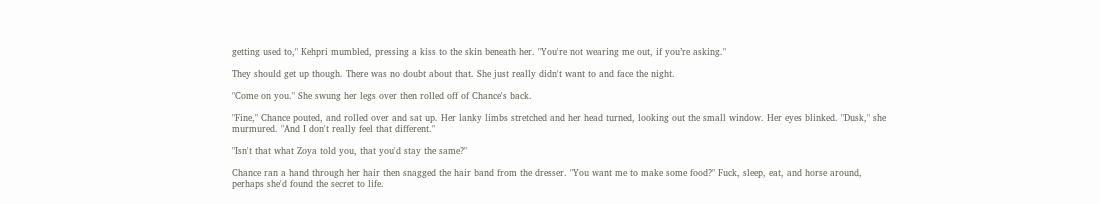getting used to," Kehpri mumbled, pressing a kiss to the skin beneath her. "You're not wearing me out, if you’re asking."

They should get up though. There was no doubt about that. She just really didn't want to and face the night.

"Come on you." She swung her legs over then rolled off of Chance's back.

"Fine," Chance pouted, and rolled over and sat up. Her lanky limbs stretched and her head turned, looking out the small window. Her eyes blinked. "Dusk," she murmured. "And I don't really feel that different."

"Isn't that what Zoya told you, that you'd stay the same?"

Chance ran a hand through her hair then snagged the hair band from the dresser. "You want me to make some food?" Fuck, sleep, eat, and horse around, perhaps she'd found the secret to life.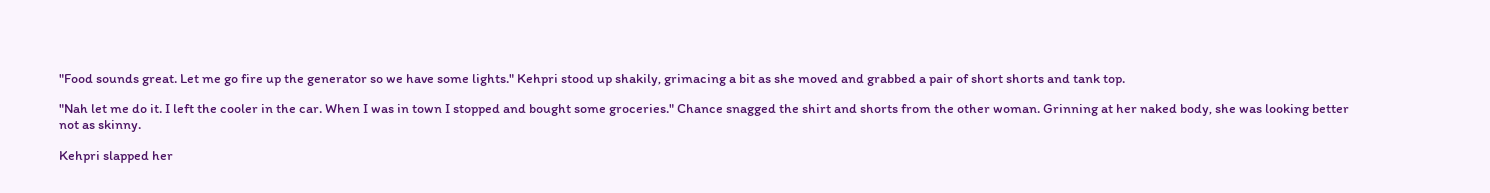"Food sounds great. Let me go fire up the generator so we have some lights." Kehpri stood up shakily, grimacing a bit as she moved and grabbed a pair of short shorts and tank top.

"Nah let me do it. I left the cooler in the car. When I was in town I stopped and bought some groceries." Chance snagged the shirt and shorts from the other woman. Grinning at her naked body, she was looking better not as skinny.

Kehpri slapped her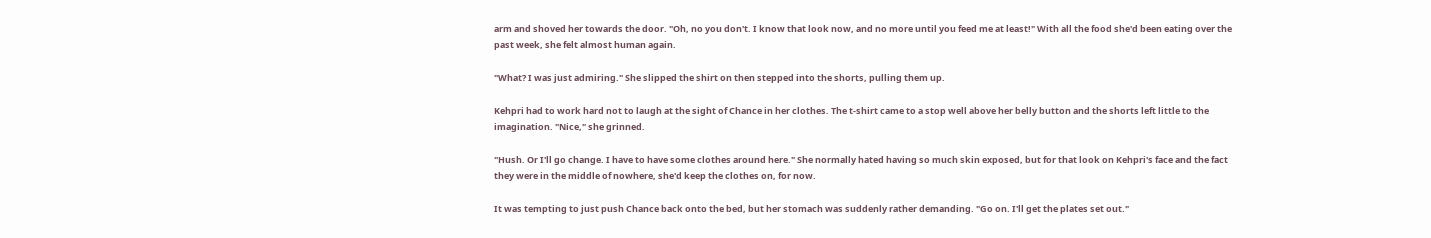arm and shoved her towards the door. "Oh, no you don't. I know that look now, and no more until you feed me at least!" With all the food she'd been eating over the past week, she felt almost human again.

"What? I was just admiring." She slipped the shirt on then stepped into the shorts, pulling them up.

Kehpri had to work hard not to laugh at the sight of Chance in her clothes. The t-shirt came to a stop well above her belly button and the shorts left little to the imagination. "Nice," she grinned.

"Hush. Or I'll go change. I have to have some clothes around here." She normally hated having so much skin exposed, but for that look on Kehpri's face and the fact they were in the middle of nowhere, she'd keep the clothes on, for now.

It was tempting to just push Chance back onto the bed, but her stomach was suddenly rather demanding. "Go on. I'll get the plates set out."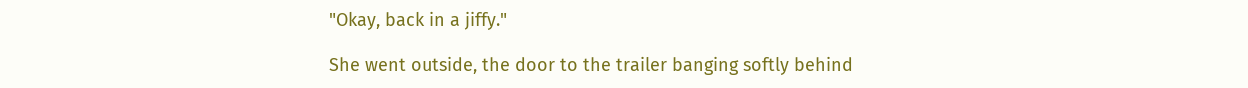"Okay, back in a jiffy."

She went outside, the door to the trailer banging softly behind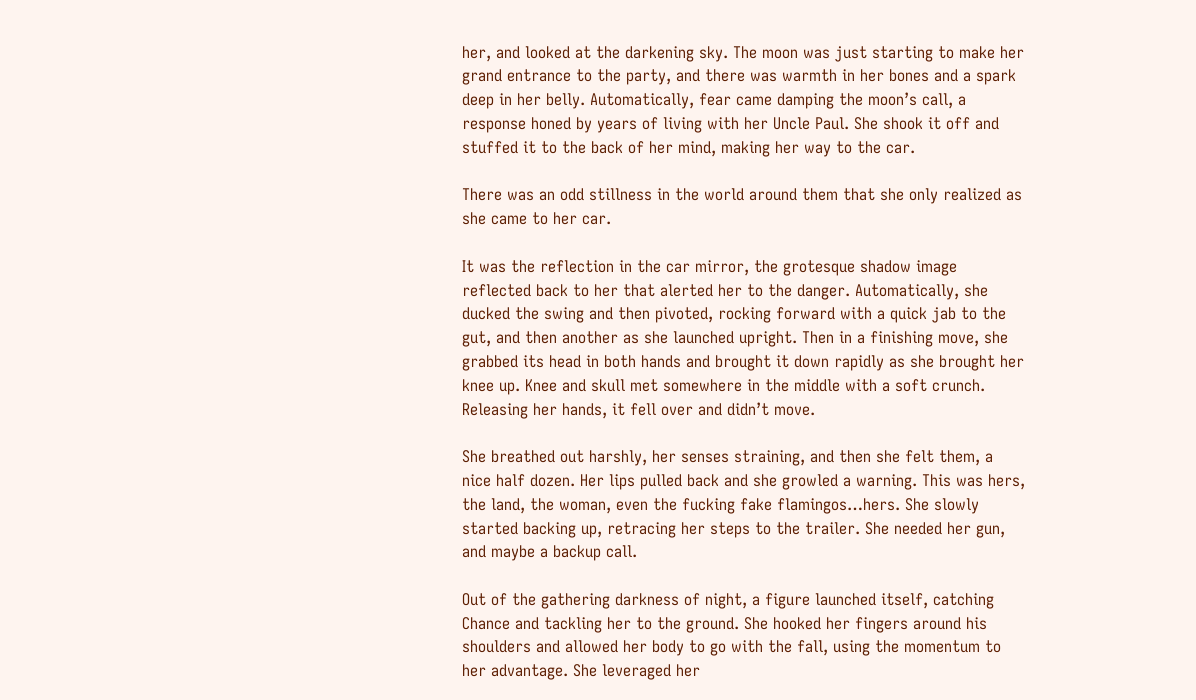her, and looked at the darkening sky. The moon was just starting to make her grand entrance to the party, and there was warmth in her bones and a spark deep in her belly. Automatically, fear came damping the moon’s call, a response honed by years of living with her Uncle Paul. She shook it off and stuffed it to the back of her mind, making her way to the car.

There was an odd stillness in the world around them that she only realized as she came to her car.

It was the reflection in the car mirror, the grotesque shadow image reflected back to her that alerted her to the danger. Automatically, she ducked the swing and then pivoted, rocking forward with a quick jab to the gut, and then another as she launched upright. Then in a finishing move, she grabbed its head in both hands and brought it down rapidly as she brought her knee up. Knee and skull met somewhere in the middle with a soft crunch. Releasing her hands, it fell over and didn’t move.

She breathed out harshly, her senses straining, and then she felt them, a nice half dozen. Her lips pulled back and she growled a warning. This was hers, the land, the woman, even the fucking fake flamingos…hers. She slowly started backing up, retracing her steps to the trailer. She needed her gun, and maybe a backup call.

Out of the gathering darkness of night, a figure launched itself, catching Chance and tackling her to the ground. She hooked her fingers around his shoulders and allowed her body to go with the fall, using the momentum to her advantage. She leveraged her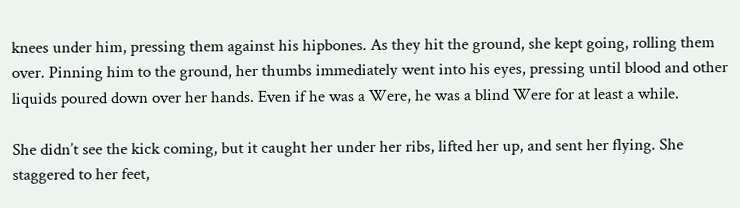knees under him, pressing them against his hipbones. As they hit the ground, she kept going, rolling them over. Pinning him to the ground, her thumbs immediately went into his eyes, pressing until blood and other liquids poured down over her hands. Even if he was a Were, he was a blind Were for at least a while.

She didn’t see the kick coming, but it caught her under her ribs, lifted her up, and sent her flying. She staggered to her feet,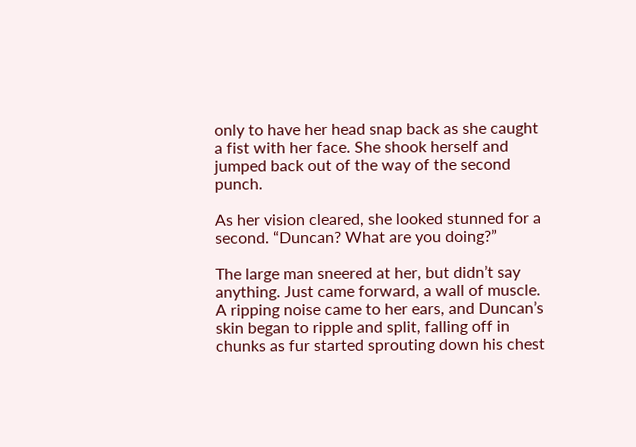only to have her head snap back as she caught a fist with her face. She shook herself and jumped back out of the way of the second punch.

As her vision cleared, she looked stunned for a second. “Duncan? What are you doing?”

The large man sneered at her, but didn’t say anything. Just came forward, a wall of muscle. A ripping noise came to her ears, and Duncan’s skin began to ripple and split, falling off in chunks as fur started sprouting down his chest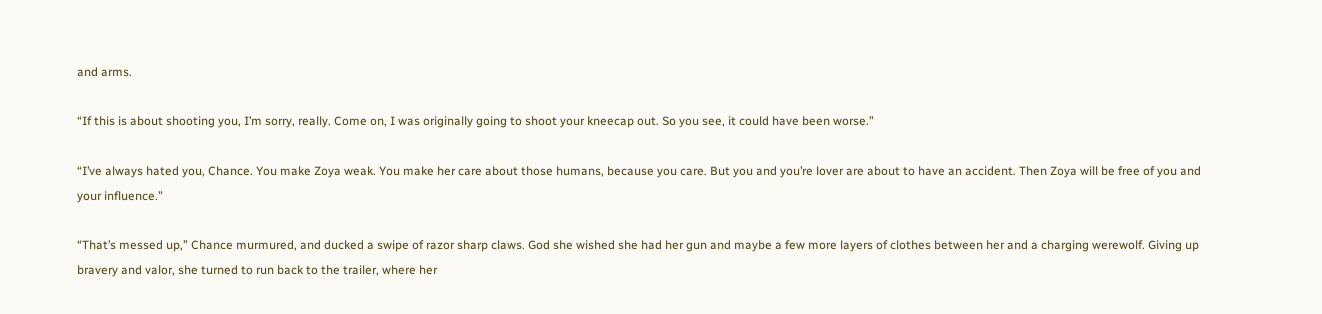and arms.

“If this is about shooting you, I’m sorry, really. Come on, I was originally going to shoot your kneecap out. So you see, it could have been worse.”

“I’ve always hated you, Chance. You make Zoya weak. You make her care about those humans, because you care. But you and you’re lover are about to have an accident. Then Zoya will be free of you and your influence.”

“That’s messed up,” Chance murmured, and ducked a swipe of razor sharp claws. God she wished she had her gun and maybe a few more layers of clothes between her and a charging werewolf. Giving up bravery and valor, she turned to run back to the trailer, where her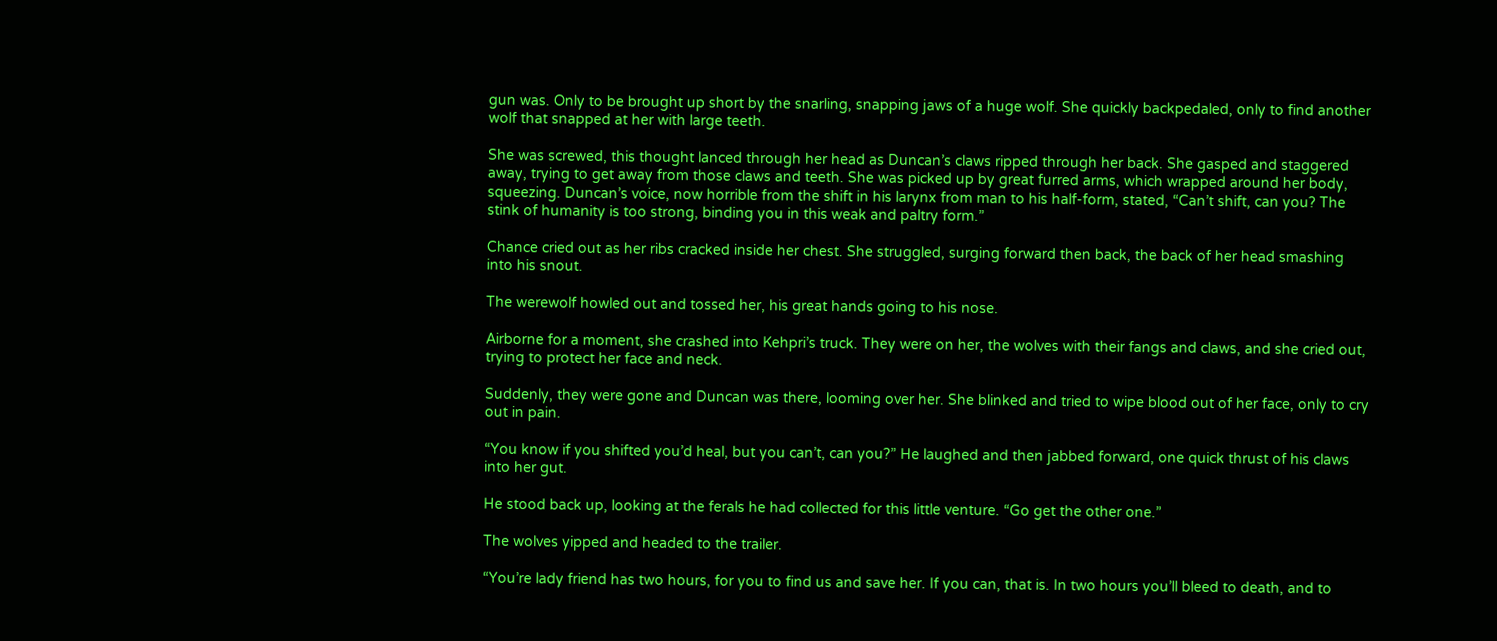gun was. Only to be brought up short by the snarling, snapping jaws of a huge wolf. She quickly backpedaled, only to find another wolf that snapped at her with large teeth.

She was screwed, this thought lanced through her head as Duncan’s claws ripped through her back. She gasped and staggered away, trying to get away from those claws and teeth. She was picked up by great furred arms, which wrapped around her body, squeezing. Duncan’s voice, now horrible from the shift in his larynx from man to his half-form, stated, “Can’t shift, can you? The stink of humanity is too strong, binding you in this weak and paltry form.”

Chance cried out as her ribs cracked inside her chest. She struggled, surging forward then back, the back of her head smashing into his snout.

The werewolf howled out and tossed her, his great hands going to his nose.

Airborne for a moment, she crashed into Kehpri’s truck. They were on her, the wolves with their fangs and claws, and she cried out, trying to protect her face and neck.

Suddenly, they were gone and Duncan was there, looming over her. She blinked and tried to wipe blood out of her face, only to cry out in pain.

“You know if you shifted you’d heal, but you can’t, can you?” He laughed and then jabbed forward, one quick thrust of his claws into her gut.

He stood back up, looking at the ferals he had collected for this little venture. “Go get the other one.”

The wolves yipped and headed to the trailer.

“You’re lady friend has two hours, for you to find us and save her. If you can, that is. In two hours you’ll bleed to death, and to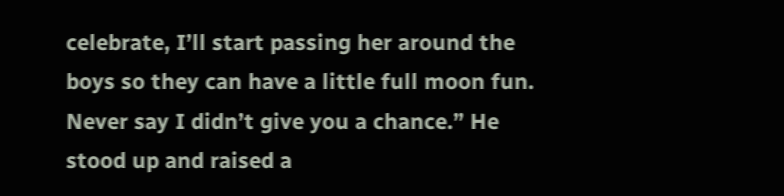celebrate, I’ll start passing her around the boys so they can have a little full moon fun. Never say I didn’t give you a chance.” He stood up and raised a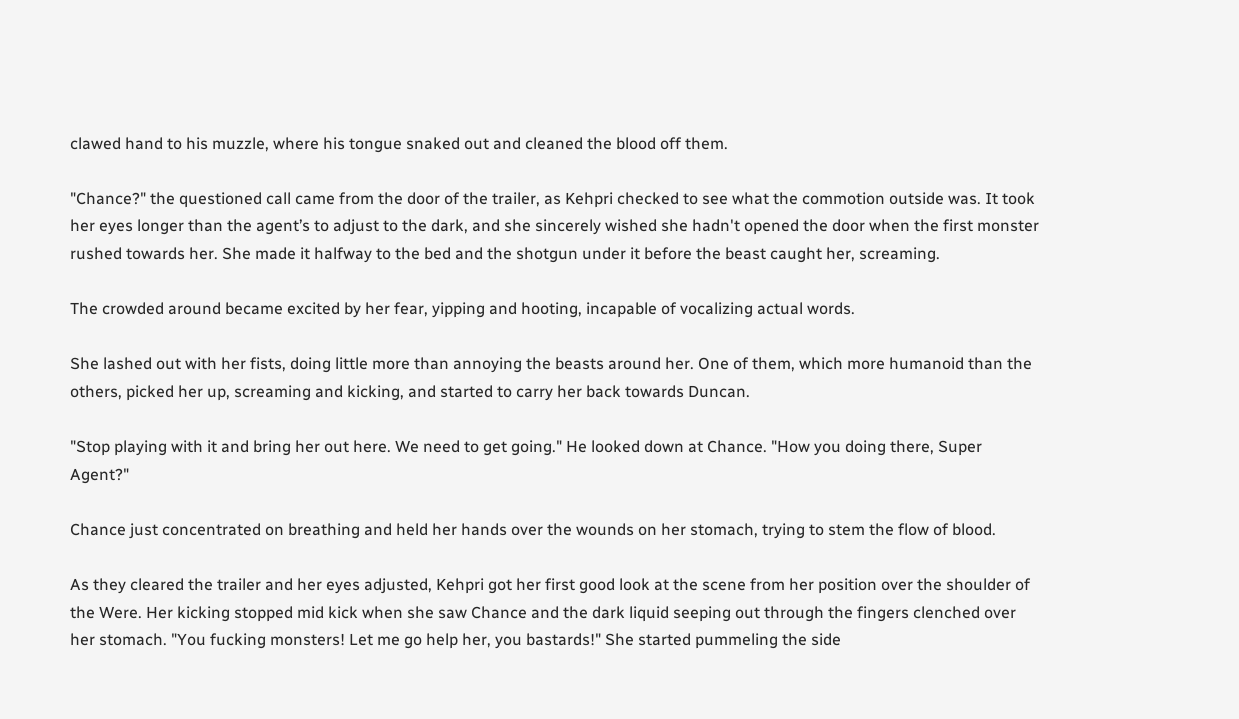clawed hand to his muzzle, where his tongue snaked out and cleaned the blood off them.

"Chance?" the questioned call came from the door of the trailer, as Kehpri checked to see what the commotion outside was. It took her eyes longer than the agent’s to adjust to the dark, and she sincerely wished she hadn't opened the door when the first monster rushed towards her. She made it halfway to the bed and the shotgun under it before the beast caught her, screaming.

The crowded around became excited by her fear, yipping and hooting, incapable of vocalizing actual words.

She lashed out with her fists, doing little more than annoying the beasts around her. One of them, which more humanoid than the others, picked her up, screaming and kicking, and started to carry her back towards Duncan.

"Stop playing with it and bring her out here. We need to get going." He looked down at Chance. "How you doing there, Super Agent?"

Chance just concentrated on breathing and held her hands over the wounds on her stomach, trying to stem the flow of blood.

As they cleared the trailer and her eyes adjusted, Kehpri got her first good look at the scene from her position over the shoulder of the Were. Her kicking stopped mid kick when she saw Chance and the dark liquid seeping out through the fingers clenched over her stomach. "You fucking monsters! Let me go help her, you bastards!" She started pummeling the side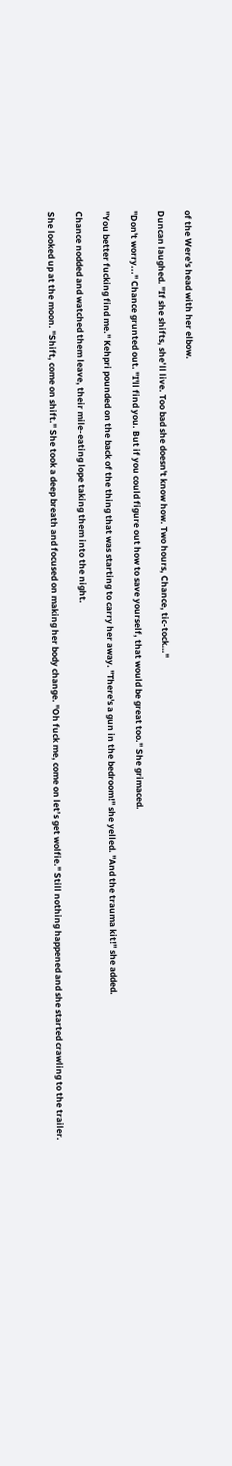of the Were's head with her elbow.

Duncan laughed. "If she shifts, she’ll live. Too bad she doesn't know how. Two hours, Chance, tic-tock…"

"Don't worry..." Chance grunted out. "I'll find you. But if you could figure out how to save yourself, that would be great too." She grimaced.

"You better fucking find me." Kehpri pounded on the back of the thing that was starting to carry her away. "There's a gun in the bedroom!" she yelled. "And the trauma kit!" she added.

Chance nodded and watched them leave, their mile-eating lope taking them into the night.

She looked up at the moon. "Shift, come on shift." She took a deep breath and focused on making her body change. "Oh fuck me, come on let’s get wolfie." Still nothing happened and she started crawling to the trailer.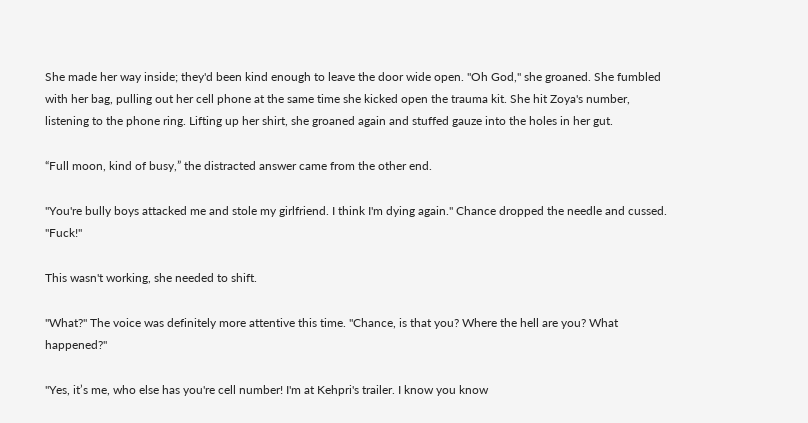She made her way inside; they'd been kind enough to leave the door wide open. "Oh God," she groaned. She fumbled with her bag, pulling out her cell phone at the same time she kicked open the trauma kit. She hit Zoya's number, listening to the phone ring. Lifting up her shirt, she groaned again and stuffed gauze into the holes in her gut.

“Full moon, kind of busy,” the distracted answer came from the other end.

"You're bully boys attacked me and stole my girlfriend. I think I'm dying again." Chance dropped the needle and cussed. "Fuck!"

This wasn't working, she needed to shift.

"What?" The voice was definitely more attentive this time. "Chance, is that you? Where the hell are you? What happened?"

"Yes, it’s me, who else has you're cell number! I'm at Kehpri's trailer. I know you know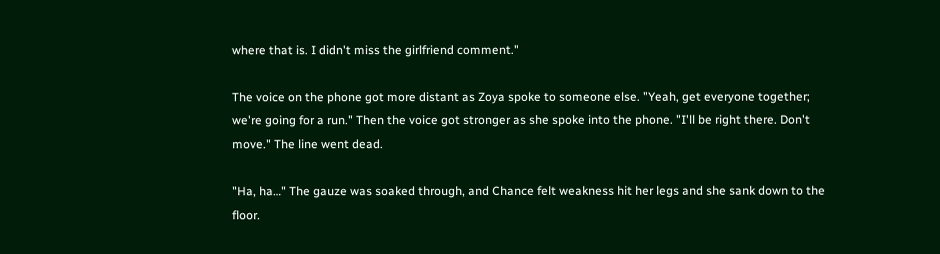where that is. I didn't miss the girlfriend comment."

The voice on the phone got more distant as Zoya spoke to someone else. "Yeah, get everyone together; we're going for a run." Then the voice got stronger as she spoke into the phone. "I'll be right there. Don't move." The line went dead.

"Ha, ha…" The gauze was soaked through, and Chance felt weakness hit her legs and she sank down to the floor.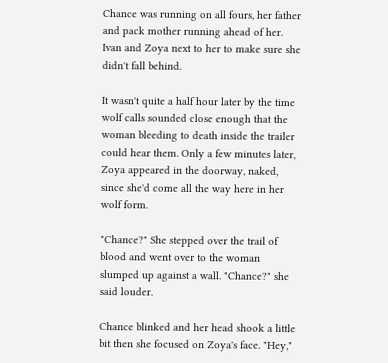Chance was running on all fours, her father and pack mother running ahead of her. Ivan and Zoya next to her to make sure she didn't fall behind.

It wasn't quite a half hour later by the time wolf calls sounded close enough that the woman bleeding to death inside the trailer could hear them. Only a few minutes later, Zoya appeared in the doorway, naked, since she'd come all the way here in her wolf form.

"Chance?" She stepped over the trail of blood and went over to the woman slumped up against a wall. "Chance?" she said louder.

Chance blinked and her head shook a little bit then she focused on Zoya's face. "Hey,"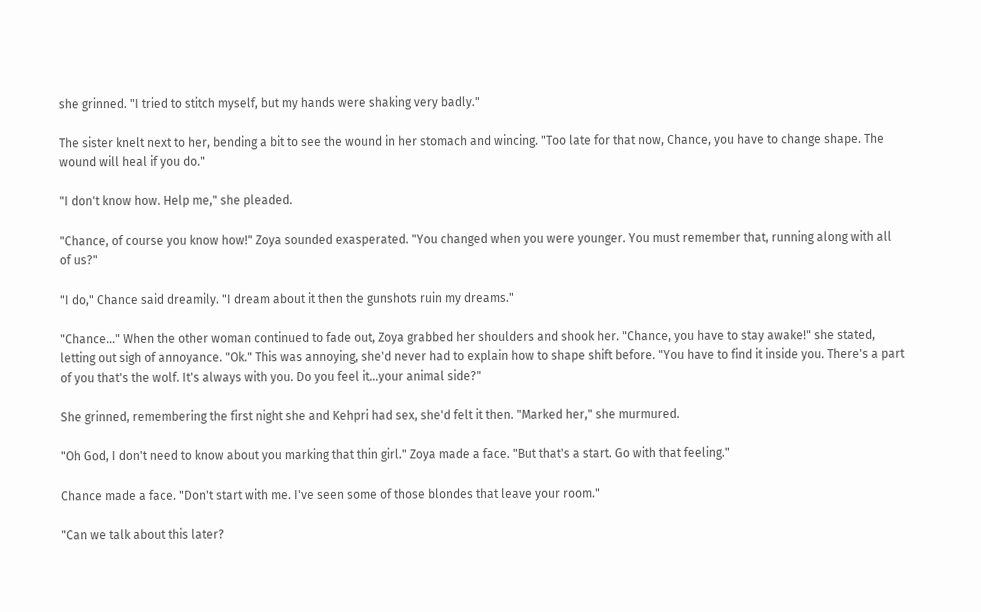she grinned. "I tried to stitch myself, but my hands were shaking very badly."

The sister knelt next to her, bending a bit to see the wound in her stomach and wincing. "Too late for that now, Chance, you have to change shape. The wound will heal if you do."

"I don't know how. Help me," she pleaded.

"Chance, of course you know how!" Zoya sounded exasperated. "You changed when you were younger. You must remember that, running along with all of us?"

"I do," Chance said dreamily. "I dream about it then the gunshots ruin my dreams."

"Chance…" When the other woman continued to fade out, Zoya grabbed her shoulders and shook her. "Chance, you have to stay awake!" she stated, letting out sigh of annoyance. "Ok." This was annoying, she'd never had to explain how to shape shift before. "You have to find it inside you. There's a part of you that's the wolf. It's always with you. Do you feel it…your animal side?"

She grinned, remembering the first night she and Kehpri had sex, she'd felt it then. "Marked her," she murmured.

"Oh God, I don't need to know about you marking that thin girl." Zoya made a face. "But that's a start. Go with that feeling."

Chance made a face. "Don't start with me. I've seen some of those blondes that leave your room."

"Can we talk about this later?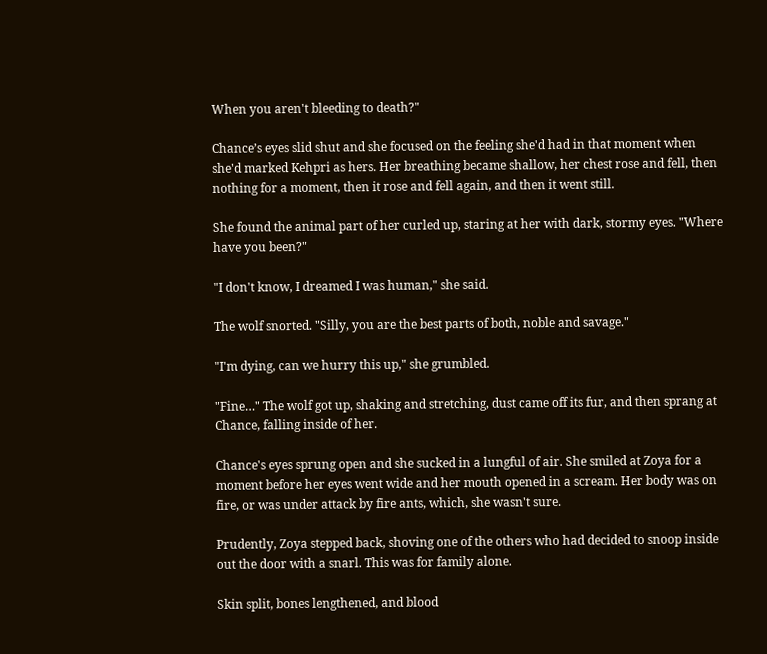When you aren't bleeding to death?"

Chance’s eyes slid shut and she focused on the feeling she'd had in that moment when she'd marked Kehpri as hers. Her breathing became shallow, her chest rose and fell, then nothing for a moment, then it rose and fell again, and then it went still.

She found the animal part of her curled up, staring at her with dark, stormy eyes. "Where have you been?"

"I don't know, I dreamed I was human," she said.

The wolf snorted. "Silly, you are the best parts of both, noble and savage."

"I'm dying, can we hurry this up," she grumbled.

"Fine…" The wolf got up, shaking and stretching, dust came off its fur, and then sprang at Chance, falling inside of her.

Chance's eyes sprung open and she sucked in a lungful of air. She smiled at Zoya for a moment before her eyes went wide and her mouth opened in a scream. Her body was on fire, or was under attack by fire ants, which, she wasn't sure.

Prudently, Zoya stepped back, shoving one of the others who had decided to snoop inside out the door with a snarl. This was for family alone.

Skin split, bones lengthened, and blood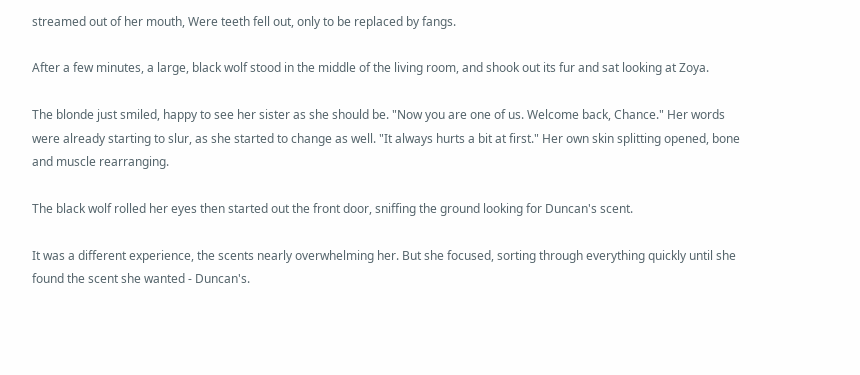streamed out of her mouth, Were teeth fell out, only to be replaced by fangs.

After a few minutes, a large, black wolf stood in the middle of the living room, and shook out its fur and sat looking at Zoya.

The blonde just smiled, happy to see her sister as she should be. "Now you are one of us. Welcome back, Chance." Her words were already starting to slur, as she started to change as well. "It always hurts a bit at first." Her own skin splitting opened, bone and muscle rearranging.

The black wolf rolled her eyes then started out the front door, sniffing the ground looking for Duncan's scent.

It was a different experience, the scents nearly overwhelming her. But she focused, sorting through everything quickly until she found the scent she wanted - Duncan's.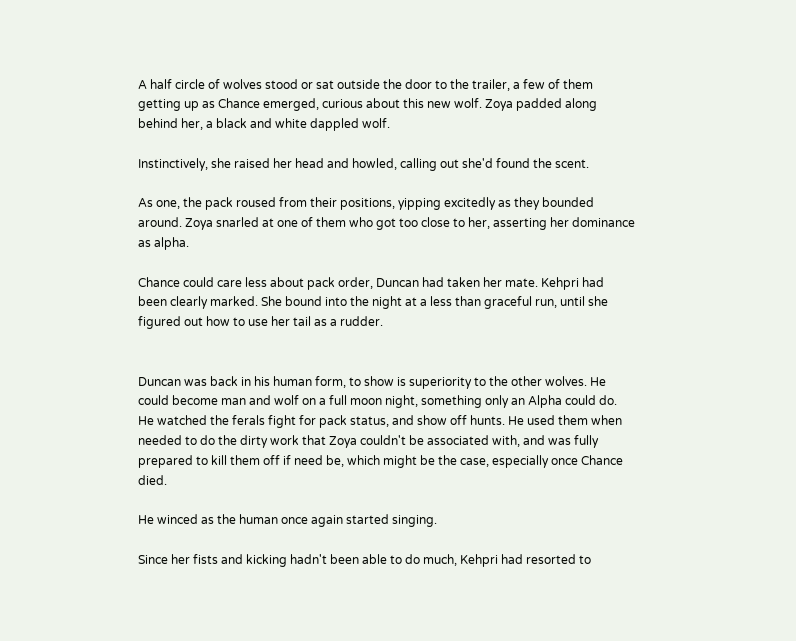A half circle of wolves stood or sat outside the door to the trailer, a few of them getting up as Chance emerged, curious about this new wolf. Zoya padded along behind her, a black and white dappled wolf.

Instinctively, she raised her head and howled, calling out she'd found the scent.

As one, the pack roused from their positions, yipping excitedly as they bounded around. Zoya snarled at one of them who got too close to her, asserting her dominance as alpha.

Chance could care less about pack order, Duncan had taken her mate. Kehpri had been clearly marked. She bound into the night at a less than graceful run, until she figured out how to use her tail as a rudder.


Duncan was back in his human form, to show is superiority to the other wolves. He could become man and wolf on a full moon night, something only an Alpha could do. He watched the ferals fight for pack status, and show off hunts. He used them when needed to do the dirty work that Zoya couldn't be associated with, and was fully prepared to kill them off if need be, which might be the case, especially once Chance died.

He winced as the human once again started singing.

Since her fists and kicking hadn't been able to do much, Kehpri had resorted to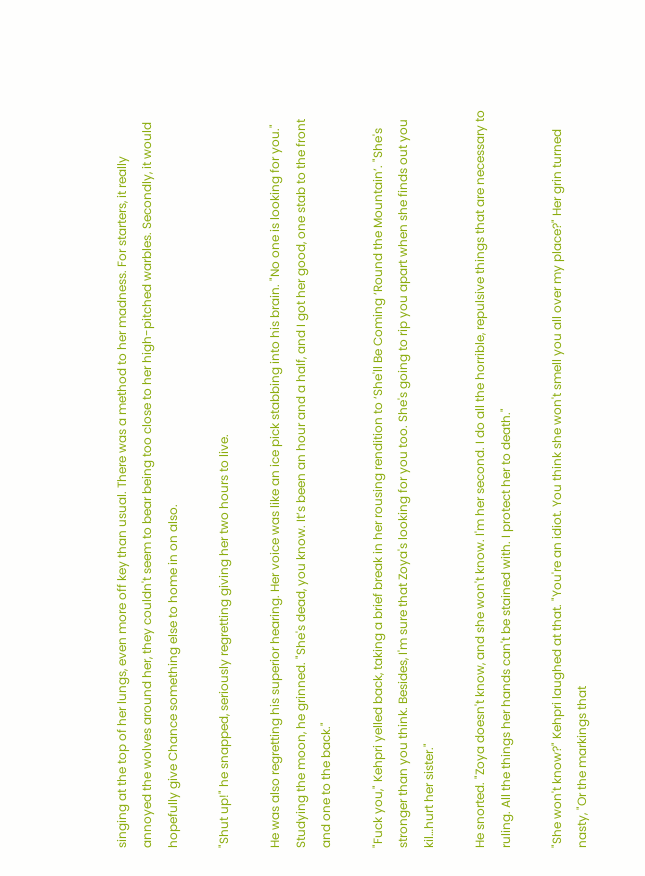singing at the top of her lungs, even more off key than usual. There was a method to her madness. For starters, it really annoyed the wolves around her, they couldn't seem to bear being too close to her high-pitched warbles. Secondly, it would hopefully give Chance something else to home in on also.

"Shut up!" he snapped, seriously regretting giving her two hours to live.

He was also regretting his superior hearing. Her voice was like an ice pick stabbing into his brain. "No one is looking for you." Studying the moon, he grinned. "She's dead, you know. It’s been an hour and a half, and I got her good, one stab to the front and one to the back."

"Fuck you," Kehpri yelled back, taking a brief break in her rousing rendition to ‘She'll Be Coming ‘Round the Mountain’. "She's stronger than you think. Besides, I'm sure that Zoya's looking for you too. She's going to rip you apart when she finds out you kil…hurt her sister."

He snorted. "Zoya doesn't know, and she won't know. I'm her second. I do all the horrible, repulsive things that are necessary to ruling. All the things her hands can't be stained with. I protect her to death."

"She won't know?" Kehpri laughed at that. "You're an idiot. You think she won't smell you all over my place?" Her grin turned nasty, "Or the markings that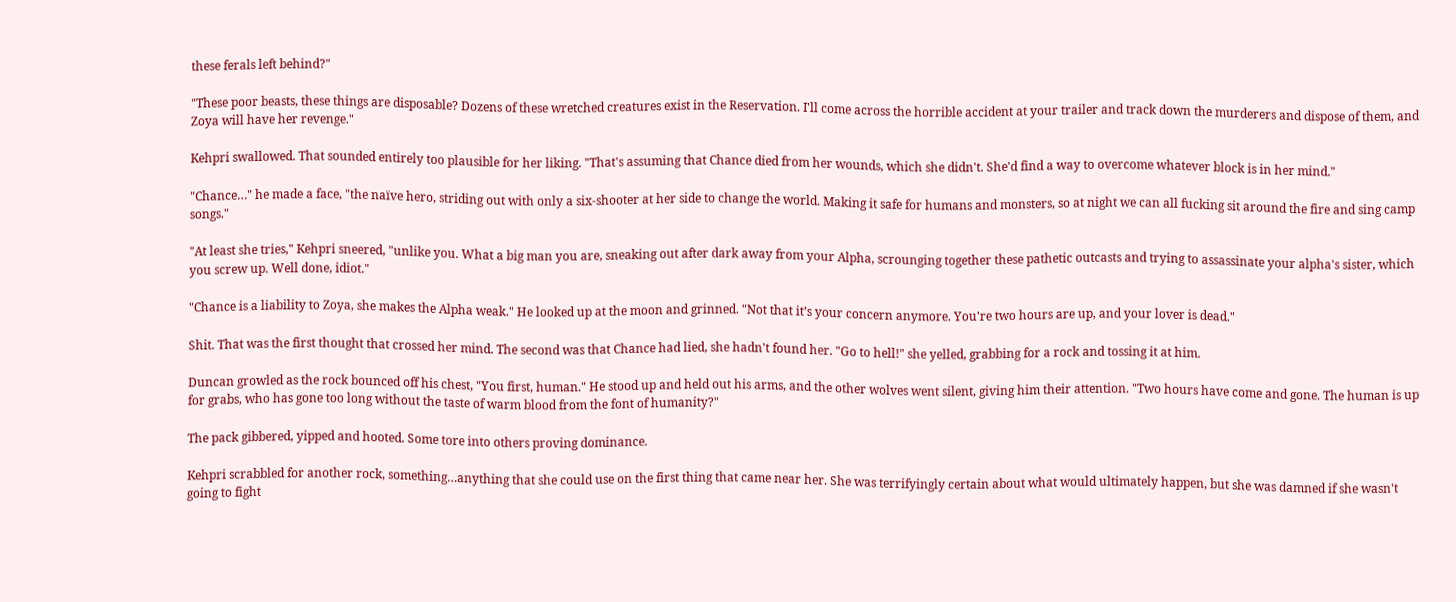these ferals left behind?"

"These poor beasts, these things are disposable? Dozens of these wretched creatures exist in the Reservation. I'll come across the horrible accident at your trailer and track down the murderers and dispose of them, and Zoya will have her revenge."

Kehpri swallowed. That sounded entirely too plausible for her liking. "That's assuming that Chance died from her wounds, which she didn't. She'd find a way to overcome whatever block is in her mind."

"Chance…" he made a face, "the naïve hero, striding out with only a six-shooter at her side to change the world. Making it safe for humans and monsters, so at night we can all fucking sit around the fire and sing camp songs."

"At least she tries," Kehpri sneered, "unlike you. What a big man you are, sneaking out after dark away from your Alpha, scrounging together these pathetic outcasts and trying to assassinate your alpha's sister, which you screw up. Well done, idiot."

"Chance is a liability to Zoya, she makes the Alpha weak." He looked up at the moon and grinned. "Not that it’s your concern anymore. You're two hours are up, and your lover is dead."

Shit. That was the first thought that crossed her mind. The second was that Chance had lied, she hadn't found her. "Go to hell!" she yelled, grabbing for a rock and tossing it at him.

Duncan growled as the rock bounced off his chest, "You first, human." He stood up and held out his arms, and the other wolves went silent, giving him their attention. "Two hours have come and gone. The human is up for grabs, who has gone too long without the taste of warm blood from the font of humanity?"

The pack gibbered, yipped and hooted. Some tore into others proving dominance.

Kehpri scrabbled for another rock, something…anything that she could use on the first thing that came near her. She was terrifyingly certain about what would ultimately happen, but she was damned if she wasn't going to fight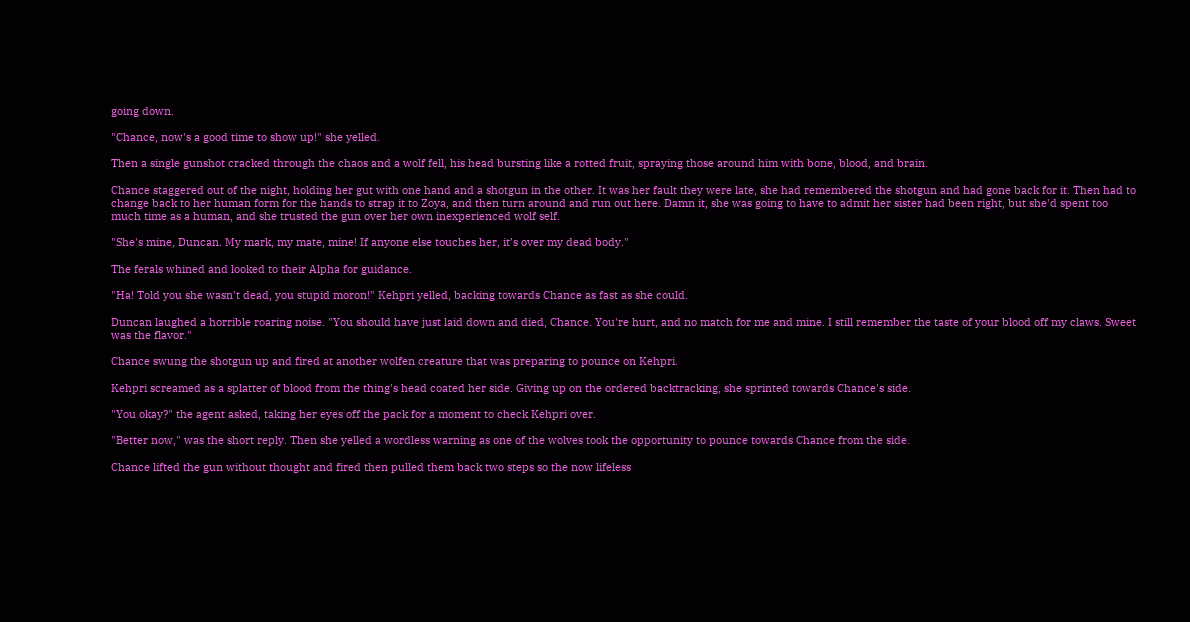going down.

"Chance, now's a good time to show up!" she yelled.

Then a single gunshot cracked through the chaos and a wolf fell, his head bursting like a rotted fruit, spraying those around him with bone, blood, and brain.

Chance staggered out of the night, holding her gut with one hand and a shotgun in the other. It was her fault they were late, she had remembered the shotgun and had gone back for it. Then had to change back to her human form for the hands to strap it to Zoya, and then turn around and run out here. Damn it, she was going to have to admit her sister had been right, but she'd spent too much time as a human, and she trusted the gun over her own inexperienced wolf self.

"She's mine, Duncan. My mark, my mate, mine! If anyone else touches her, it’s over my dead body."

The ferals whined and looked to their Alpha for guidance.

"Ha! Told you she wasn't dead, you stupid moron!" Kehpri yelled, backing towards Chance as fast as she could.

Duncan laughed a horrible roaring noise. "You should have just laid down and died, Chance. You're hurt, and no match for me and mine. I still remember the taste of your blood off my claws. Sweet was the flavor."

Chance swung the shotgun up and fired at another wolfen creature that was preparing to pounce on Kehpri.

Kehpri screamed as a splatter of blood from the thing's head coated her side. Giving up on the ordered backtracking, she sprinted towards Chance's side.

"You okay?" the agent asked, taking her eyes off the pack for a moment to check Kehpri over.

"Better now," was the short reply. Then she yelled a wordless warning as one of the wolves took the opportunity to pounce towards Chance from the side.

Chance lifted the gun without thought and fired then pulled them back two steps so the now lifeless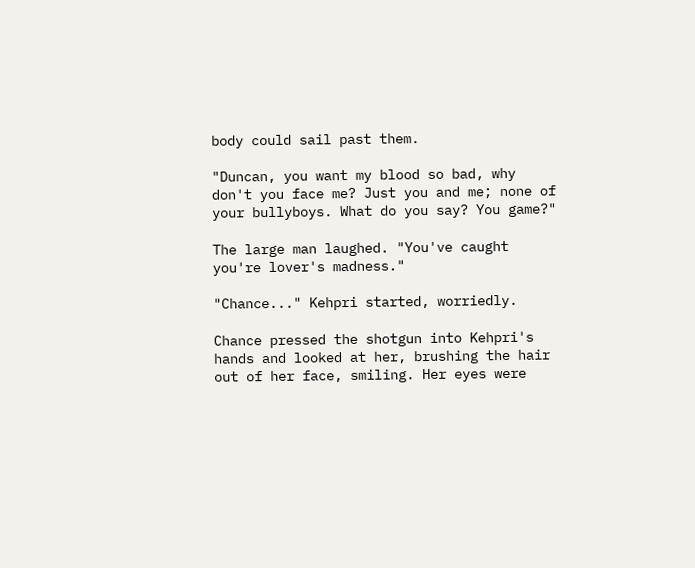body could sail past them.

"Duncan, you want my blood so bad, why don't you face me? Just you and me; none of your bullyboys. What do you say? You game?"

The large man laughed. "You've caught you're lover's madness."

"Chance..." Kehpri started, worriedly.

Chance pressed the shotgun into Kehpri's hands and looked at her, brushing the hair out of her face, smiling. Her eyes were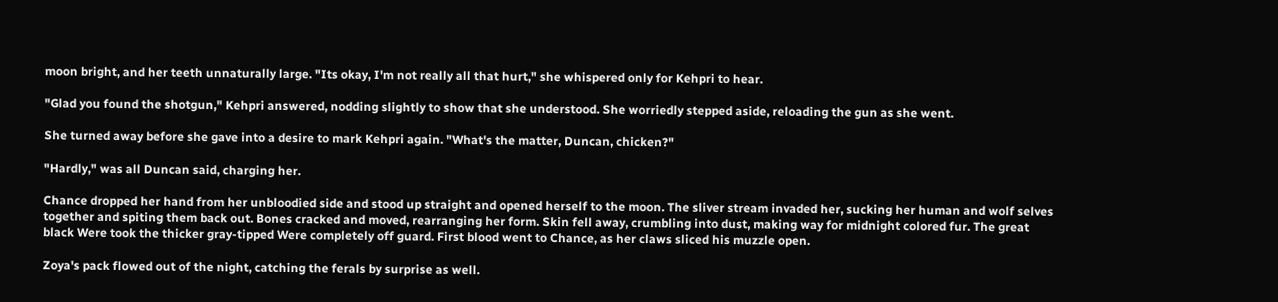moon bright, and her teeth unnaturally large. "Its okay, I'm not really all that hurt," she whispered only for Kehpri to hear.

"Glad you found the shotgun," Kehpri answered, nodding slightly to show that she understood. She worriedly stepped aside, reloading the gun as she went.

She turned away before she gave into a desire to mark Kehpri again. "What's the matter, Duncan, chicken?"

"Hardly," was all Duncan said, charging her.

Chance dropped her hand from her unbloodied side and stood up straight and opened herself to the moon. The sliver stream invaded her, sucking her human and wolf selves together and spiting them back out. Bones cracked and moved, rearranging her form. Skin fell away, crumbling into dust, making way for midnight colored fur. The great black Were took the thicker gray-tipped Were completely off guard. First blood went to Chance, as her claws sliced his muzzle open.

Zoya's pack flowed out of the night, catching the ferals by surprise as well.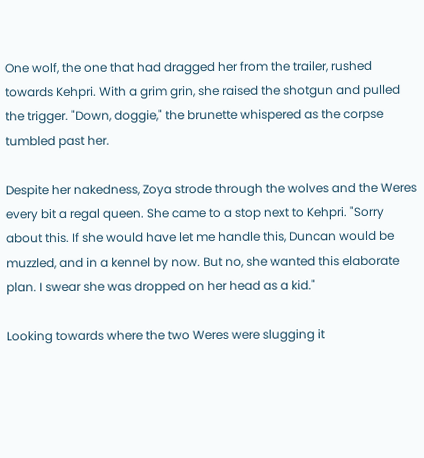One wolf, the one that had dragged her from the trailer, rushed towards Kehpri. With a grim grin, she raised the shotgun and pulled the trigger. "Down, doggie," the brunette whispered as the corpse tumbled past her.

Despite her nakedness, Zoya strode through the wolves and the Weres every bit a regal queen. She came to a stop next to Kehpri. "Sorry about this. If she would have let me handle this, Duncan would be muzzled, and in a kennel by now. But no, she wanted this elaborate plan. I swear she was dropped on her head as a kid."

Looking towards where the two Weres were slugging it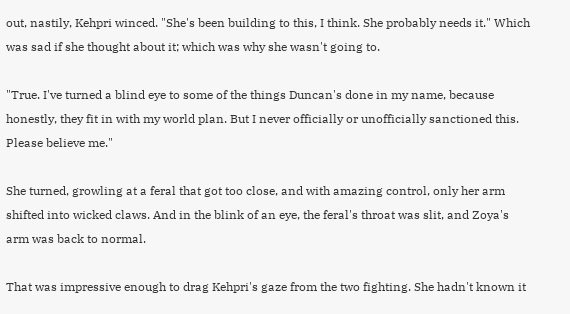out, nastily, Kehpri winced. "She's been building to this, I think. She probably needs it." Which was sad if she thought about it; which was why she wasn't going to.

"True. I've turned a blind eye to some of the things Duncan's done in my name, because honestly, they fit in with my world plan. But I never officially or unofficially sanctioned this. Please believe me."

She turned, growling at a feral that got too close, and with amazing control, only her arm shifted into wicked claws. And in the blink of an eye, the feral's throat was slit, and Zoya's arm was back to normal.

That was impressive enough to drag Kehpri's gaze from the two fighting. She hadn't known it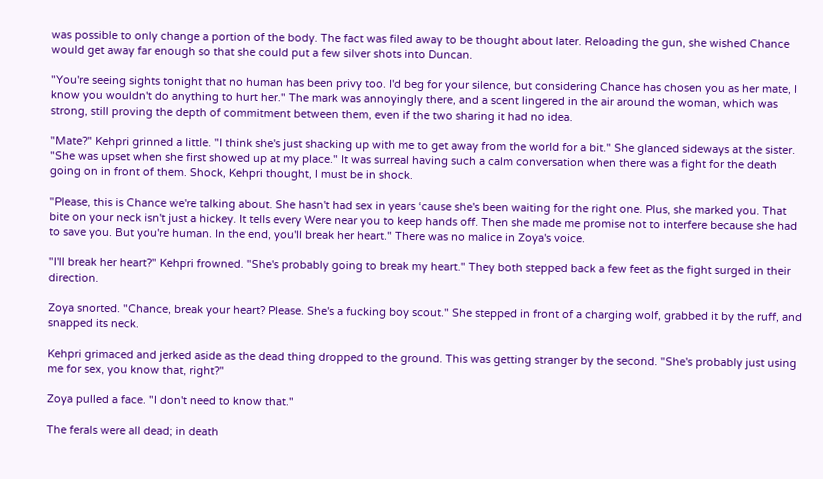was possible to only change a portion of the body. The fact was filed away to be thought about later. Reloading the gun, she wished Chance would get away far enough so that she could put a few silver shots into Duncan.

"You're seeing sights tonight that no human has been privy too. I'd beg for your silence, but considering Chance has chosen you as her mate, I know you wouldn't do anything to hurt her." The mark was annoyingly there, and a scent lingered in the air around the woman, which was strong, still proving the depth of commitment between them, even if the two sharing it had no idea.

"Mate?" Kehpri grinned a little. "I think she's just shacking up with me to get away from the world for a bit." She glanced sideways at the sister. "She was upset when she first showed up at my place." It was surreal having such a calm conversation when there was a fight for the death going on in front of them. Shock, Kehpri thought, I must be in shock.

"Please, this is Chance we're talking about. She hasn't had sex in years ‘cause she's been waiting for the right one. Plus, she marked you. That bite on your neck isn't just a hickey. It tells every Were near you to keep hands off. Then she made me promise not to interfere because she had to save you. But you're human. In the end, you'll break her heart." There was no malice in Zoya's voice.

"I'll break her heart?" Kehpri frowned. "She's probably going to break my heart." They both stepped back a few feet as the fight surged in their direction.

Zoya snorted. "Chance, break your heart? Please. She's a fucking boy scout." She stepped in front of a charging wolf, grabbed it by the ruff, and snapped its neck.

Kehpri grimaced and jerked aside as the dead thing dropped to the ground. This was getting stranger by the second. "She's probably just using me for sex, you know that, right?"

Zoya pulled a face. "I don't need to know that."

The ferals were all dead; in death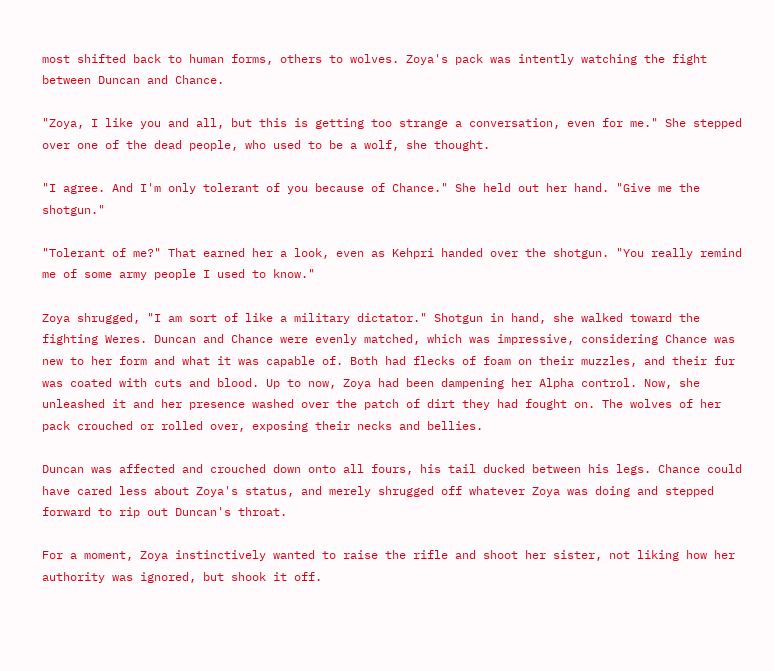most shifted back to human forms, others to wolves. Zoya's pack was intently watching the fight between Duncan and Chance.

"Zoya, I like you and all, but this is getting too strange a conversation, even for me." She stepped over one of the dead people, who used to be a wolf, she thought.

"I agree. And I'm only tolerant of you because of Chance." She held out her hand. "Give me the shotgun."

"Tolerant of me?" That earned her a look, even as Kehpri handed over the shotgun. "You really remind me of some army people I used to know."

Zoya shrugged, "I am sort of like a military dictator." Shotgun in hand, she walked toward the fighting Weres. Duncan and Chance were evenly matched, which was impressive, considering Chance was new to her form and what it was capable of. Both had flecks of foam on their muzzles, and their fur was coated with cuts and blood. Up to now, Zoya had been dampening her Alpha control. Now, she unleashed it and her presence washed over the patch of dirt they had fought on. The wolves of her pack crouched or rolled over, exposing their necks and bellies.

Duncan was affected and crouched down onto all fours, his tail ducked between his legs. Chance could have cared less about Zoya's status, and merely shrugged off whatever Zoya was doing and stepped forward to rip out Duncan's throat.

For a moment, Zoya instinctively wanted to raise the rifle and shoot her sister, not liking how her authority was ignored, but shook it off.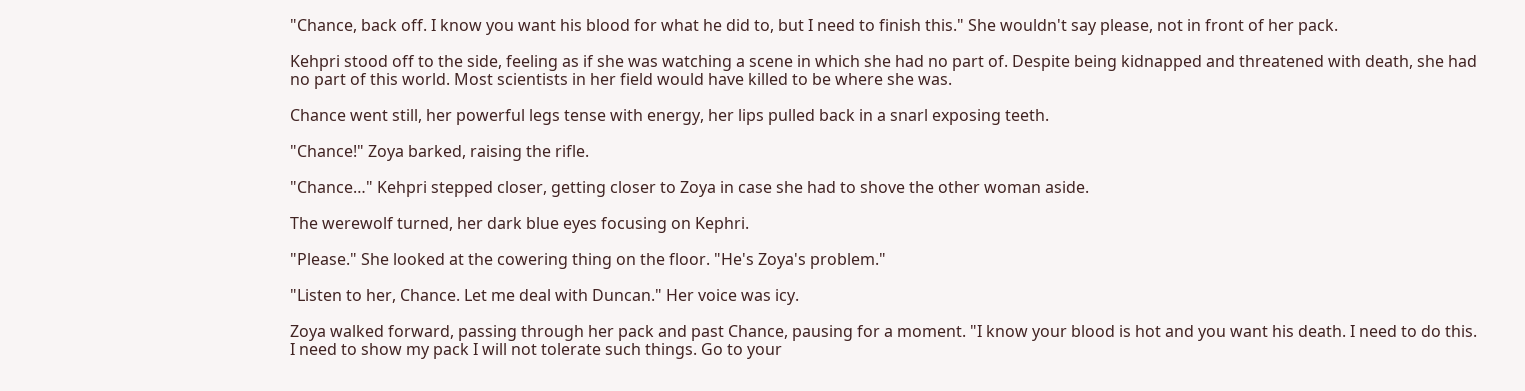"Chance, back off. I know you want his blood for what he did to, but I need to finish this." She wouldn't say please, not in front of her pack.

Kehpri stood off to the side, feeling as if she was watching a scene in which she had no part of. Despite being kidnapped and threatened with death, she had no part of this world. Most scientists in her field would have killed to be where she was.

Chance went still, her powerful legs tense with energy, her lips pulled back in a snarl exposing teeth.

"Chance!" Zoya barked, raising the rifle.

"Chance…" Kehpri stepped closer, getting closer to Zoya in case she had to shove the other woman aside.

The werewolf turned, her dark blue eyes focusing on Kephri.

"Please." She looked at the cowering thing on the floor. "He's Zoya's problem."

"Listen to her, Chance. Let me deal with Duncan." Her voice was icy.

Zoya walked forward, passing through her pack and past Chance, pausing for a moment. "I know your blood is hot and you want his death. I need to do this. I need to show my pack I will not tolerate such things. Go to your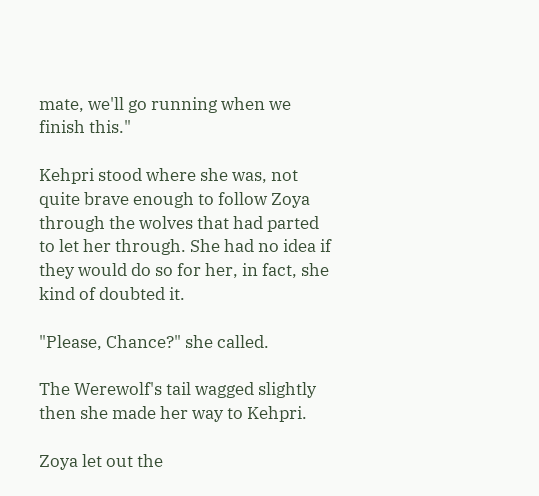mate, we'll go running when we finish this."

Kehpri stood where she was, not quite brave enough to follow Zoya through the wolves that had parted to let her through. She had no idea if they would do so for her, in fact, she kind of doubted it.

"Please, Chance?" she called.

The Werewolf's tail wagged slightly then she made her way to Kehpri.

Zoya let out the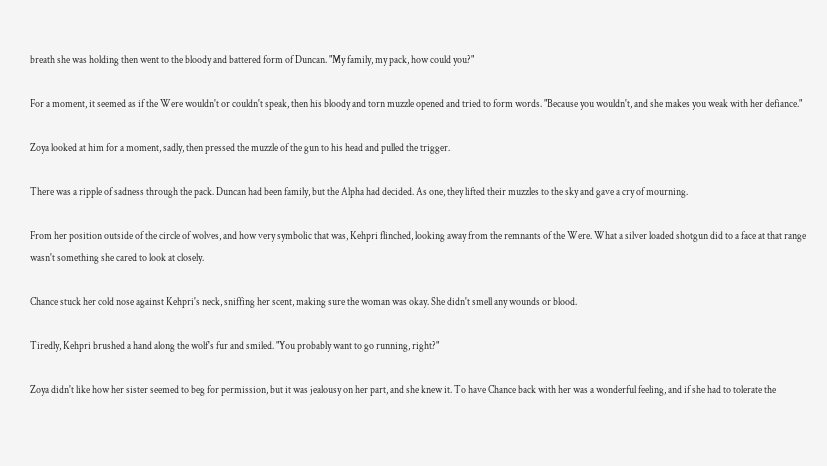breath she was holding then went to the bloody and battered form of Duncan. "My family, my pack, how could you?"

For a moment, it seemed as if the Were wouldn't or couldn't speak, then his bloody and torn muzzle opened and tried to form words. "Because you wouldn't, and she makes you weak with her defiance."

Zoya looked at him for a moment, sadly, then pressed the muzzle of the gun to his head and pulled the trigger.

There was a ripple of sadness through the pack. Duncan had been family, but the Alpha had decided. As one, they lifted their muzzles to the sky and gave a cry of mourning.

From her position outside of the circle of wolves, and how very symbolic that was, Kehpri flinched, looking away from the remnants of the Were. What a silver loaded shotgun did to a face at that range wasn't something she cared to look at closely.

Chance stuck her cold nose against Kehpri's neck, sniffing her scent, making sure the woman was okay. She didn't smell any wounds or blood.

Tiredly, Kehpri brushed a hand along the wolf's fur and smiled. "You probably want to go running, right?"

Zoya didn't like how her sister seemed to beg for permission, but it was jealousy on her part, and she knew it. To have Chance back with her was a wonderful feeling, and if she had to tolerate the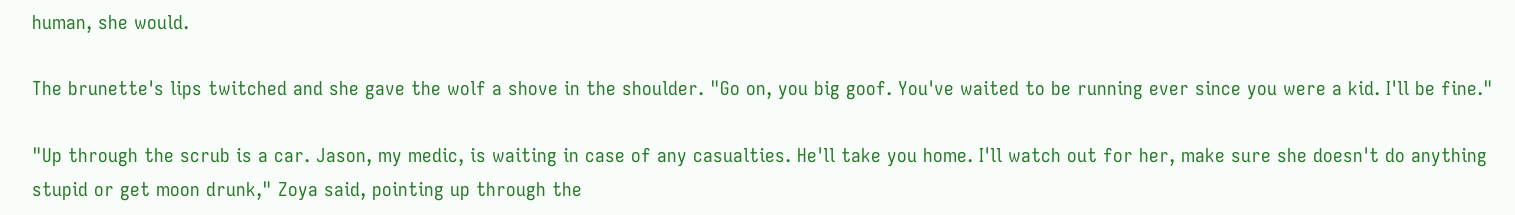human, she would.

The brunette's lips twitched and she gave the wolf a shove in the shoulder. "Go on, you big goof. You've waited to be running ever since you were a kid. I'll be fine."

"Up through the scrub is a car. Jason, my medic, is waiting in case of any casualties. He'll take you home. I'll watch out for her, make sure she doesn't do anything stupid or get moon drunk," Zoya said, pointing up through the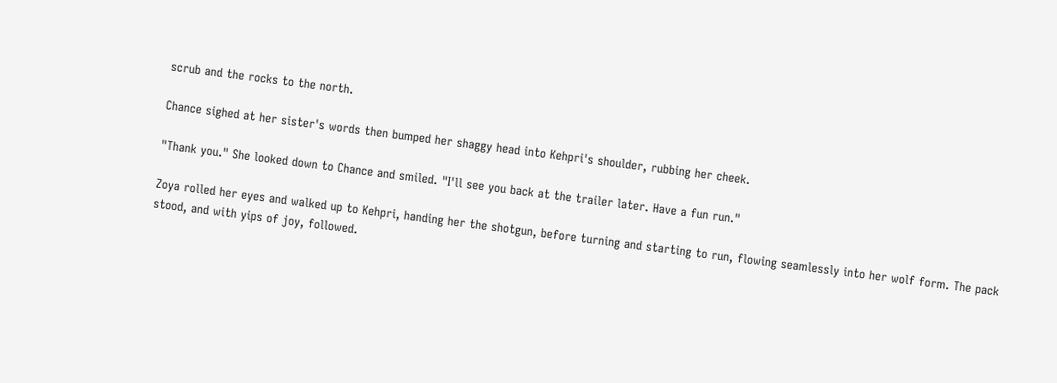scrub and the rocks to the north.

Chance sighed at her sister's words then bumped her shaggy head into Kehpri's shoulder, rubbing her cheek.

"Thank you." She looked down to Chance and smiled. "I'll see you back at the trailer later. Have a fun run."

Zoya rolled her eyes and walked up to Kehpri, handing her the shotgun, before turning and starting to run, flowing seamlessly into her wolf form. The pack stood, and with yips of joy, followed.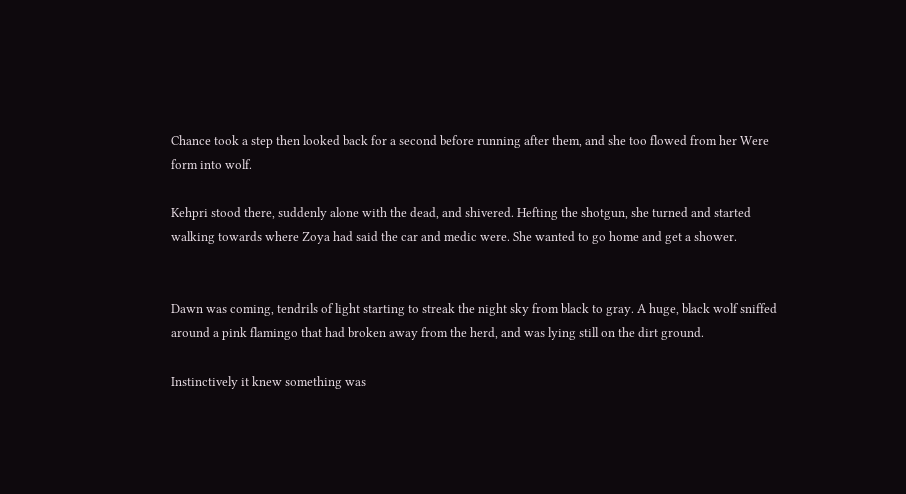Chance took a step then looked back for a second before running after them, and she too flowed from her Were form into wolf.

Kehpri stood there, suddenly alone with the dead, and shivered. Hefting the shotgun, she turned and started walking towards where Zoya had said the car and medic were. She wanted to go home and get a shower.


Dawn was coming, tendrils of light starting to streak the night sky from black to gray. A huge, black wolf sniffed around a pink flamingo that had broken away from the herd, and was lying still on the dirt ground.

Instinctively it knew something was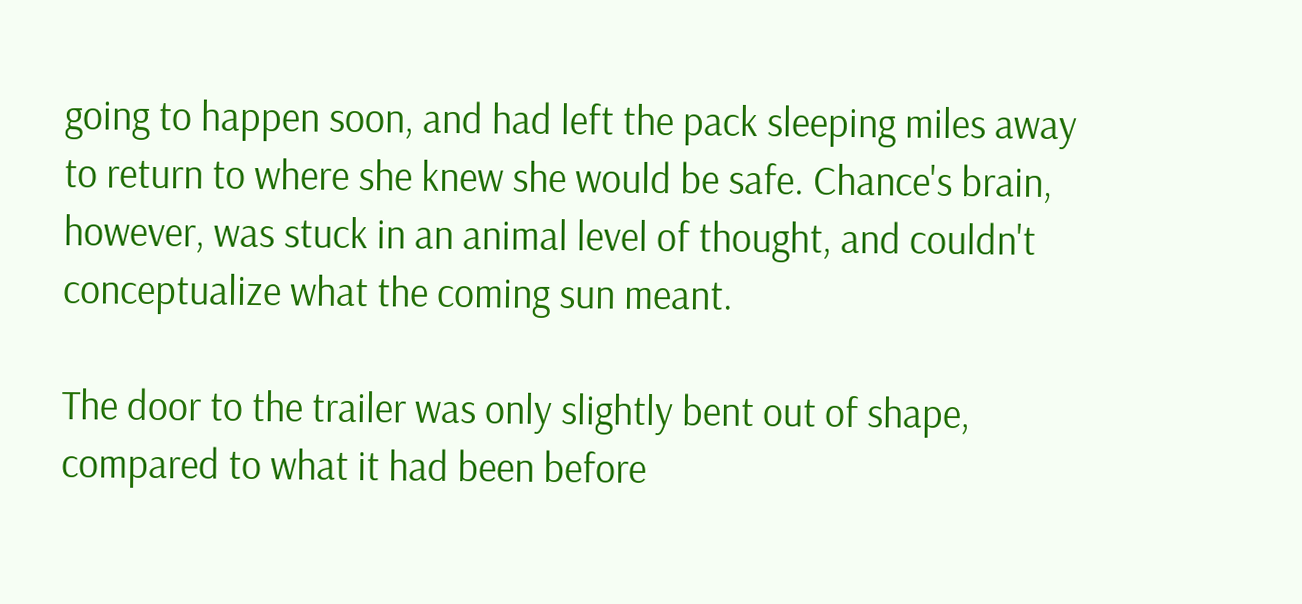going to happen soon, and had left the pack sleeping miles away to return to where she knew she would be safe. Chance's brain, however, was stuck in an animal level of thought, and couldn't conceptualize what the coming sun meant.

The door to the trailer was only slightly bent out of shape, compared to what it had been before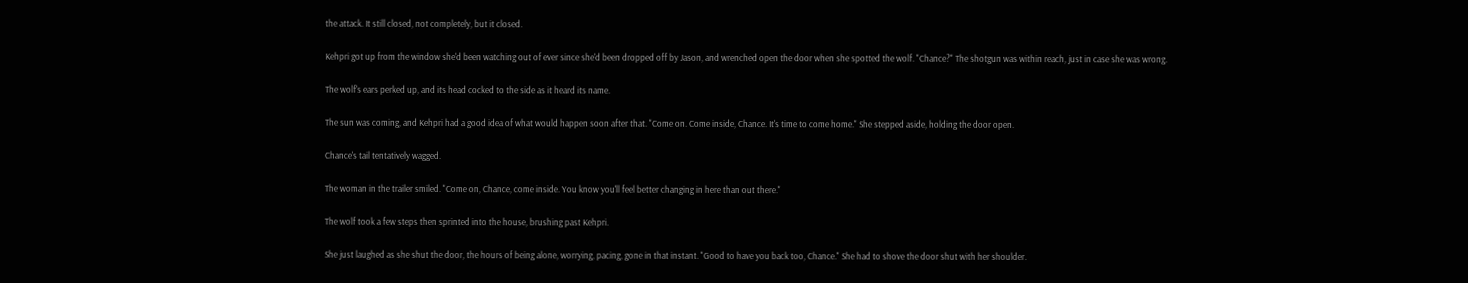the attack. It still closed, not completely, but it closed.

Kehpri got up from the window she'd been watching out of ever since she'd been dropped off by Jason, and wrenched open the door when she spotted the wolf. "Chance?" The shotgun was within reach, just in case she was wrong.

The wolf's ears perked up, and its head cocked to the side as it heard its name.

The sun was coming, and Kehpri had a good idea of what would happen soon after that. "Come on. Come inside, Chance. It's time to come home." She stepped aside, holding the door open.

Chance's tail tentatively wagged.

The woman in the trailer smiled. "Come on, Chance, come inside. You know you'll feel better changing in here than out there."

The wolf took a few steps then sprinted into the house, brushing past Kehpri.

She just laughed as she shut the door, the hours of being alone, worrying, pacing, gone in that instant. "Good to have you back too, Chance." She had to shove the door shut with her shoulder.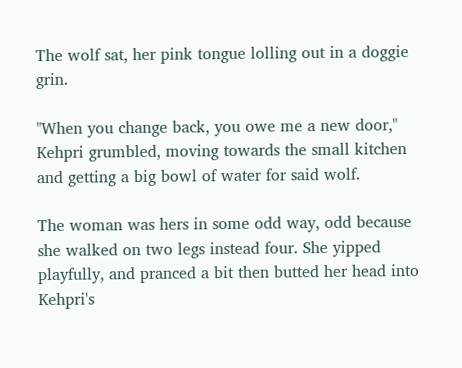The wolf sat, her pink tongue lolling out in a doggie grin.

"When you change back, you owe me a new door," Kehpri grumbled, moving towards the small kitchen and getting a big bowl of water for said wolf.

The woman was hers in some odd way, odd because she walked on two legs instead four. She yipped playfully, and pranced a bit then butted her head into Kehpri's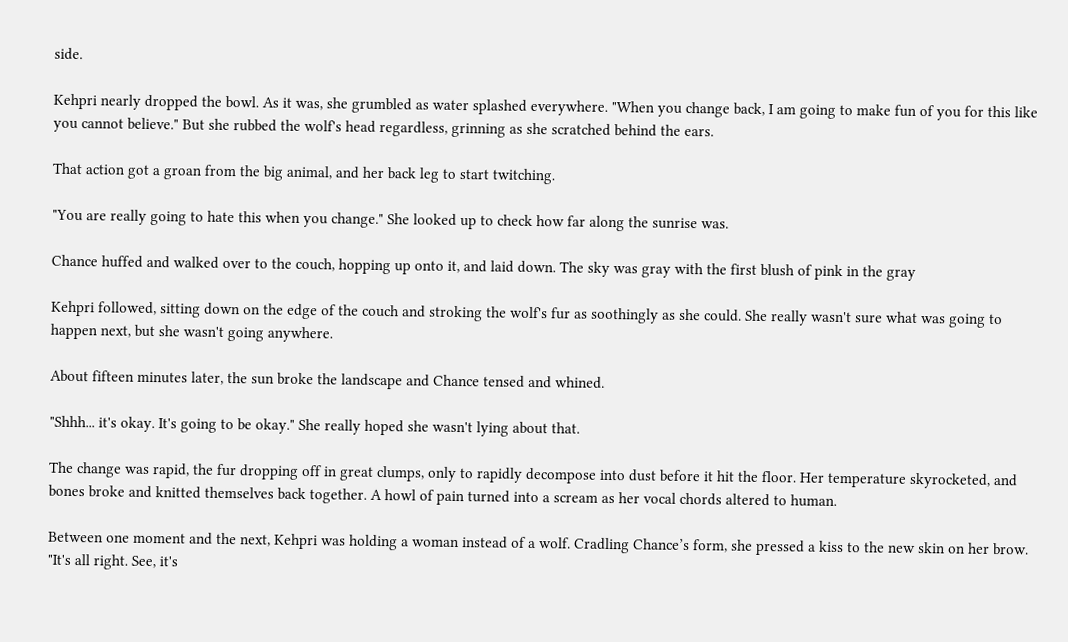side.

Kehpri nearly dropped the bowl. As it was, she grumbled as water splashed everywhere. "When you change back, I am going to make fun of you for this like you cannot believe." But she rubbed the wolf's head regardless, grinning as she scratched behind the ears.

That action got a groan from the big animal, and her back leg to start twitching.

"You are really going to hate this when you change." She looked up to check how far along the sunrise was.

Chance huffed and walked over to the couch, hopping up onto it, and laid down. The sky was gray with the first blush of pink in the gray

Kehpri followed, sitting down on the edge of the couch and stroking the wolf's fur as soothingly as she could. She really wasn't sure what was going to happen next, but she wasn't going anywhere.

About fifteen minutes later, the sun broke the landscape and Chance tensed and whined.

"Shhh... it's okay. It's going to be okay." She really hoped she wasn't lying about that.

The change was rapid, the fur dropping off in great clumps, only to rapidly decompose into dust before it hit the floor. Her temperature skyrocketed, and bones broke and knitted themselves back together. A howl of pain turned into a scream as her vocal chords altered to human.

Between one moment and the next, Kehpri was holding a woman instead of a wolf. Cradling Chance’s form, she pressed a kiss to the new skin on her brow. "It's all right. See, it's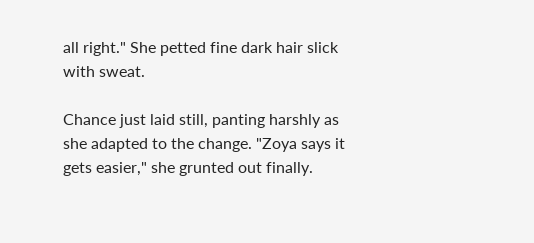all right." She petted fine dark hair slick with sweat.

Chance just laid still, panting harshly as she adapted to the change. "Zoya says it gets easier," she grunted out finally.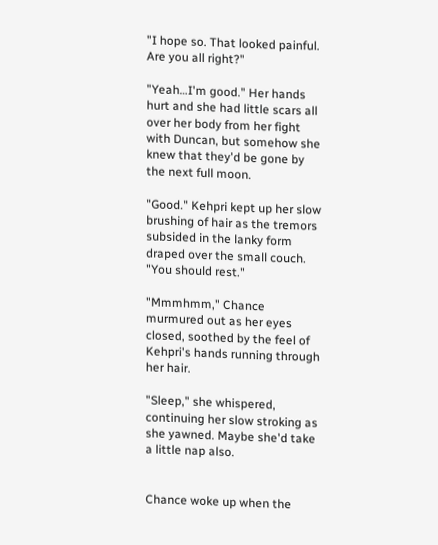"I hope so. That looked painful. Are you all right?"

"Yeah…I'm good." Her hands hurt and she had little scars all over her body from her fight with Duncan, but somehow she knew that they'd be gone by the next full moon.

"Good." Kehpri kept up her slow brushing of hair as the tremors subsided in the lanky form draped over the small couch. "You should rest."

"Mmmhmm," Chance murmured out as her eyes closed, soothed by the feel of Kehpri's hands running through her hair.

"Sleep," she whispered, continuing her slow stroking as she yawned. Maybe she'd take a little nap also.


Chance woke up when the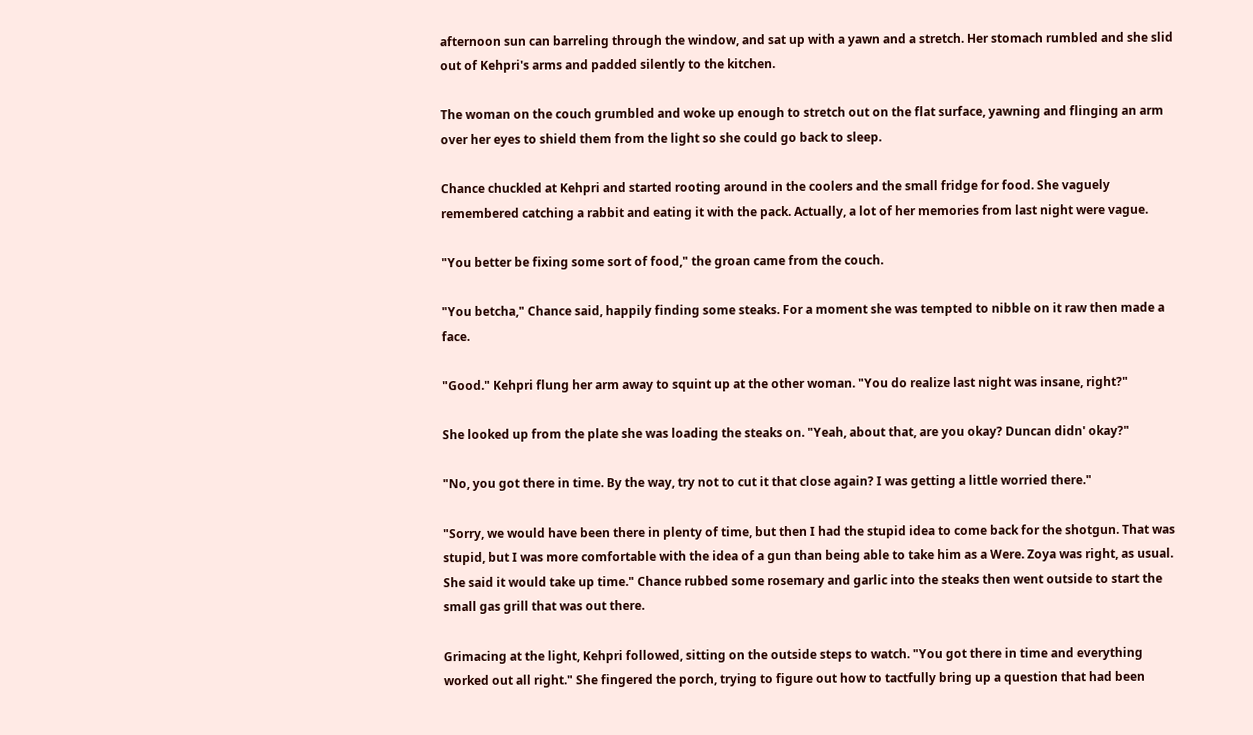afternoon sun can barreling through the window, and sat up with a yawn and a stretch. Her stomach rumbled and she slid out of Kehpri's arms and padded silently to the kitchen.

The woman on the couch grumbled and woke up enough to stretch out on the flat surface, yawning and flinging an arm over her eyes to shield them from the light so she could go back to sleep.

Chance chuckled at Kehpri and started rooting around in the coolers and the small fridge for food. She vaguely remembered catching a rabbit and eating it with the pack. Actually, a lot of her memories from last night were vague.

"You better be fixing some sort of food," the groan came from the couch.

"You betcha," Chance said, happily finding some steaks. For a moment she was tempted to nibble on it raw then made a face.

"Good." Kehpri flung her arm away to squint up at the other woman. "You do realize last night was insane, right?"

She looked up from the plate she was loading the steaks on. "Yeah, about that, are you okay? Duncan didn' okay?"

"No, you got there in time. By the way, try not to cut it that close again? I was getting a little worried there."

"Sorry, we would have been there in plenty of time, but then I had the stupid idea to come back for the shotgun. That was stupid, but I was more comfortable with the idea of a gun than being able to take him as a Were. Zoya was right, as usual. She said it would take up time." Chance rubbed some rosemary and garlic into the steaks then went outside to start the small gas grill that was out there.

Grimacing at the light, Kehpri followed, sitting on the outside steps to watch. "You got there in time and everything worked out all right." She fingered the porch, trying to figure out how to tactfully bring up a question that had been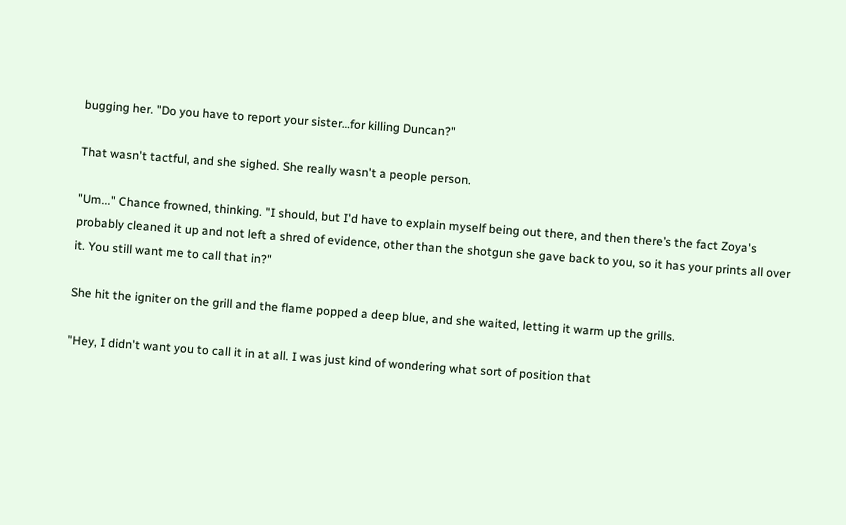bugging her. "Do you have to report your sister…for killing Duncan?"

That wasn't tactful, and she sighed. She really wasn't a people person.

"Um..." Chance frowned, thinking. "I should, but I'd have to explain myself being out there, and then there’s the fact Zoya's probably cleaned it up and not left a shred of evidence, other than the shotgun she gave back to you, so it has your prints all over it. You still want me to call that in?"

She hit the igniter on the grill and the flame popped a deep blue, and she waited, letting it warm up the grills.

"Hey, I didn't want you to call it in at all. I was just kind of wondering what sort of position that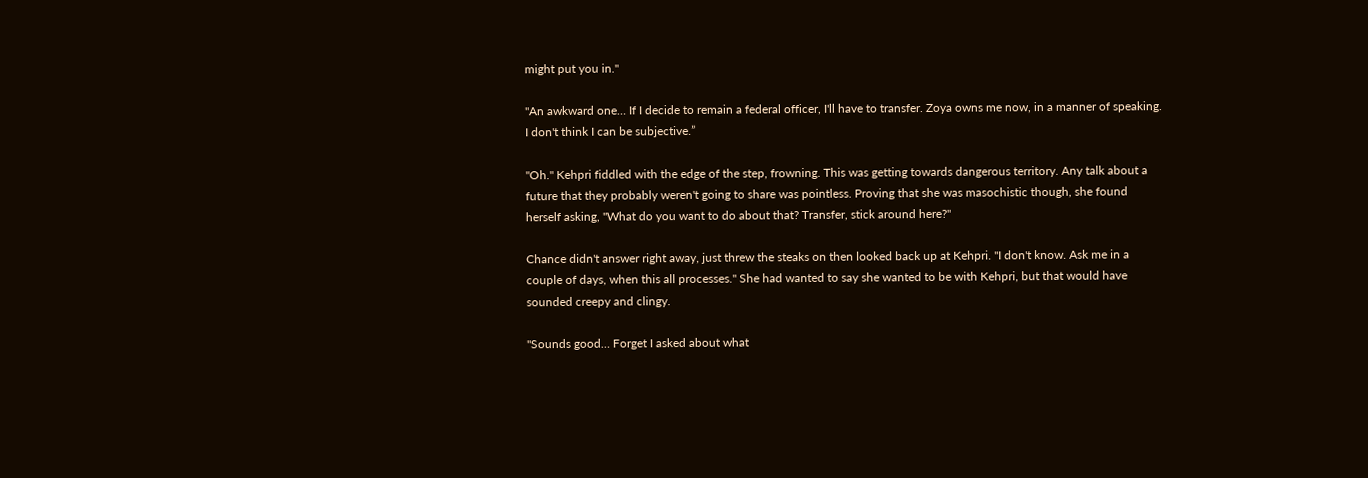might put you in."

"An awkward one… If I decide to remain a federal officer, I'll have to transfer. Zoya owns me now, in a manner of speaking. I don't think I can be subjective.”

"Oh." Kehpri fiddled with the edge of the step, frowning. This was getting towards dangerous territory. Any talk about a future that they probably weren't going to share was pointless. Proving that she was masochistic though, she found herself asking, "What do you want to do about that? Transfer, stick around here?"

Chance didn't answer right away, just threw the steaks on then looked back up at Kehpri. "I don't know. Ask me in a couple of days, when this all processes." She had wanted to say she wanted to be with Kehpri, but that would have sounded creepy and clingy.

"Sounds good… Forget I asked about what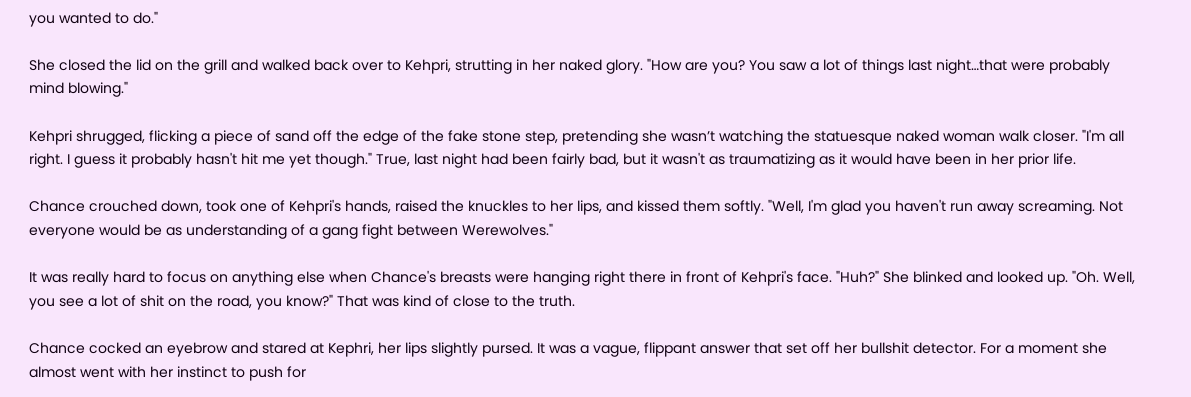you wanted to do."

She closed the lid on the grill and walked back over to Kehpri, strutting in her naked glory. "How are you? You saw a lot of things last night…that were probably mind blowing."

Kehpri shrugged, flicking a piece of sand off the edge of the fake stone step, pretending she wasn’t watching the statuesque naked woman walk closer. "I'm all right. I guess it probably hasn't hit me yet though." True, last night had been fairly bad, but it wasn't as traumatizing as it would have been in her prior life.

Chance crouched down, took one of Kehpri's hands, raised the knuckles to her lips, and kissed them softly. "Well, I'm glad you haven't run away screaming. Not everyone would be as understanding of a gang fight between Werewolves."

It was really hard to focus on anything else when Chance's breasts were hanging right there in front of Kehpri's face. "Huh?" She blinked and looked up. "Oh. Well, you see a lot of shit on the road, you know?" That was kind of close to the truth.

Chance cocked an eyebrow and stared at Kephri, her lips slightly pursed. It was a vague, flippant answer that set off her bullshit detector. For a moment she almost went with her instinct to push for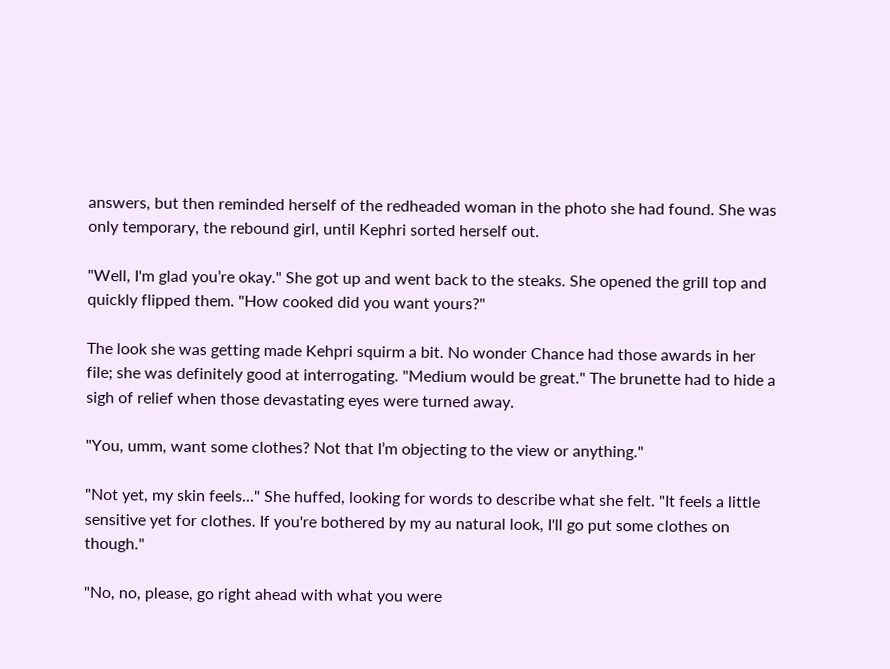answers, but then reminded herself of the redheaded woman in the photo she had found. She was only temporary, the rebound girl, until Kephri sorted herself out.

"Well, I'm glad you’re okay." She got up and went back to the steaks. She opened the grill top and quickly flipped them. "How cooked did you want yours?"

The look she was getting made Kehpri squirm a bit. No wonder Chance had those awards in her file; she was definitely good at interrogating. "Medium would be great." The brunette had to hide a sigh of relief when those devastating eyes were turned away.

"You, umm, want some clothes? Not that I’m objecting to the view or anything."

"Not yet, my skin feels..." She huffed, looking for words to describe what she felt. "It feels a little sensitive yet for clothes. If you're bothered by my au natural look, I'll go put some clothes on though."

"No, no, please, go right ahead with what you were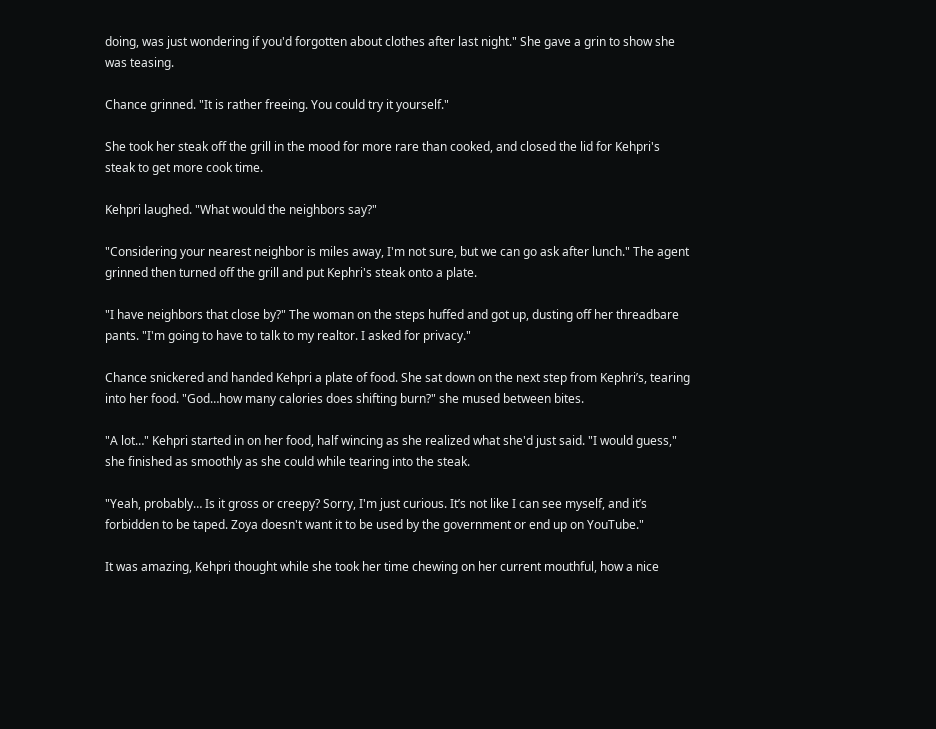doing, was just wondering if you'd forgotten about clothes after last night." She gave a grin to show she was teasing.

Chance grinned. "It is rather freeing. You could try it yourself."

She took her steak off the grill in the mood for more rare than cooked, and closed the lid for Kehpri's steak to get more cook time.

Kehpri laughed. "What would the neighbors say?"

"Considering your nearest neighbor is miles away, I'm not sure, but we can go ask after lunch." The agent grinned then turned off the grill and put Kephri's steak onto a plate.

"I have neighbors that close by?" The woman on the steps huffed and got up, dusting off her threadbare pants. "I'm going to have to talk to my realtor. I asked for privacy."

Chance snickered and handed Kehpri a plate of food. She sat down on the next step from Kephri’s, tearing into her food. "God…how many calories does shifting burn?" she mused between bites.

"A lot…" Kehpri started in on her food, half wincing as she realized what she'd just said. "I would guess," she finished as smoothly as she could while tearing into the steak.

"Yeah, probably… Is it gross or creepy? Sorry, I'm just curious. It’s not like I can see myself, and it’s forbidden to be taped. Zoya doesn't want it to be used by the government or end up on YouTube."

It was amazing, Kehpri thought while she took her time chewing on her current mouthful, how a nice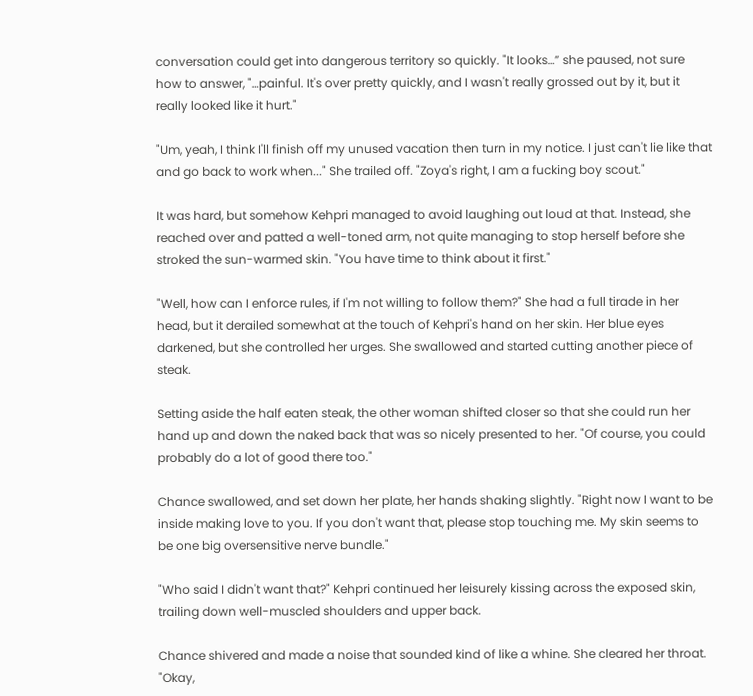conversation could get into dangerous territory so quickly. "It looks…” she paused, not sure how to answer, "…painful. It's over pretty quickly, and I wasn't really grossed out by it, but it really looked like it hurt."

"Um, yeah, I think I'll finish off my unused vacation then turn in my notice. I just can't lie like that and go back to work when..." She trailed off. "Zoya's right, I am a fucking boy scout."

It was hard, but somehow Kehpri managed to avoid laughing out loud at that. Instead, she reached over and patted a well-toned arm, not quite managing to stop herself before she stroked the sun-warmed skin. "You have time to think about it first."

"Well, how can I enforce rules, if I'm not willing to follow them?" She had a full tirade in her head, but it derailed somewhat at the touch of Kehpri's hand on her skin. Her blue eyes darkened, but she controlled her urges. She swallowed and started cutting another piece of steak.

Setting aside the half eaten steak, the other woman shifted closer so that she could run her hand up and down the naked back that was so nicely presented to her. "Of course, you could probably do a lot of good there too."

Chance swallowed, and set down her plate, her hands shaking slightly. "Right now I want to be inside making love to you. If you don't want that, please stop touching me. My skin seems to be one big oversensitive nerve bundle."

"Who said I didn't want that?" Kehpri continued her leisurely kissing across the exposed skin, trailing down well-muscled shoulders and upper back.

Chance shivered and made a noise that sounded kind of like a whine. She cleared her throat. "Okay,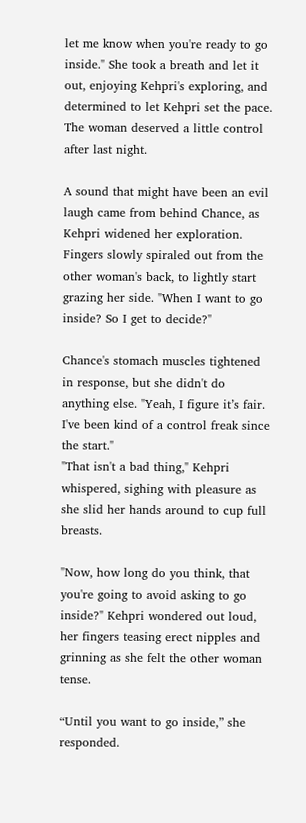let me know when you're ready to go inside." She took a breath and let it out, enjoying Kehpri's exploring, and determined to let Kehpri set the pace. The woman deserved a little control after last night.

A sound that might have been an evil laugh came from behind Chance, as Kehpri widened her exploration. Fingers slowly spiraled out from the other woman's back, to lightly start grazing her side. "When I want to go inside? So I get to decide?"

Chance's stomach muscles tightened in response, but she didn't do anything else. "Yeah, I figure it’s fair. I've been kind of a control freak since the start."
"That isn't a bad thing," Kehpri whispered, sighing with pleasure as she slid her hands around to cup full breasts.

"Now, how long do you think, that you're going to avoid asking to go inside?" Kehpri wondered out loud, her fingers teasing erect nipples and grinning as she felt the other woman tense.

“Until you want to go inside,” she responded.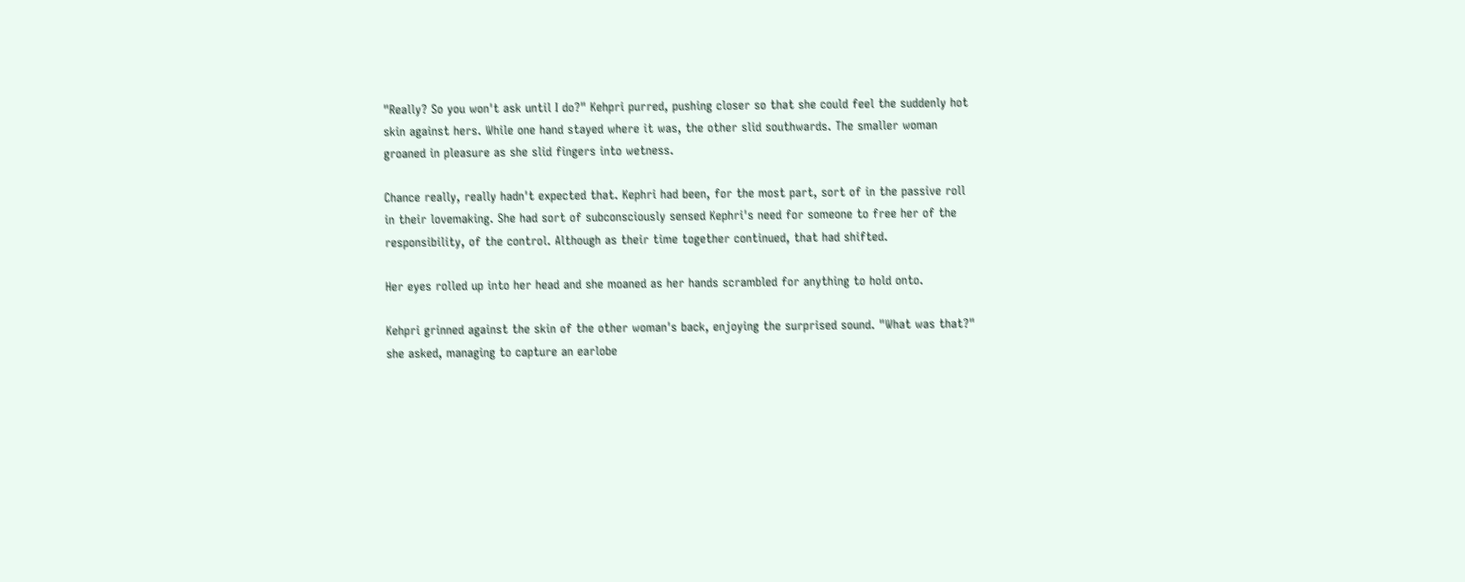"Really? So you won't ask until I do?" Kehpri purred, pushing closer so that she could feel the suddenly hot skin against hers. While one hand stayed where it was, the other slid southwards. The smaller woman groaned in pleasure as she slid fingers into wetness.

Chance really, really hadn't expected that. Kephri had been, for the most part, sort of in the passive roll in their lovemaking. She had sort of subconsciously sensed Kephri's need for someone to free her of the responsibility, of the control. Although as their time together continued, that had shifted.

Her eyes rolled up into her head and she moaned as her hands scrambled for anything to hold onto.

Kehpri grinned against the skin of the other woman's back, enjoying the surprised sound. "What was that?" she asked, managing to capture an earlobe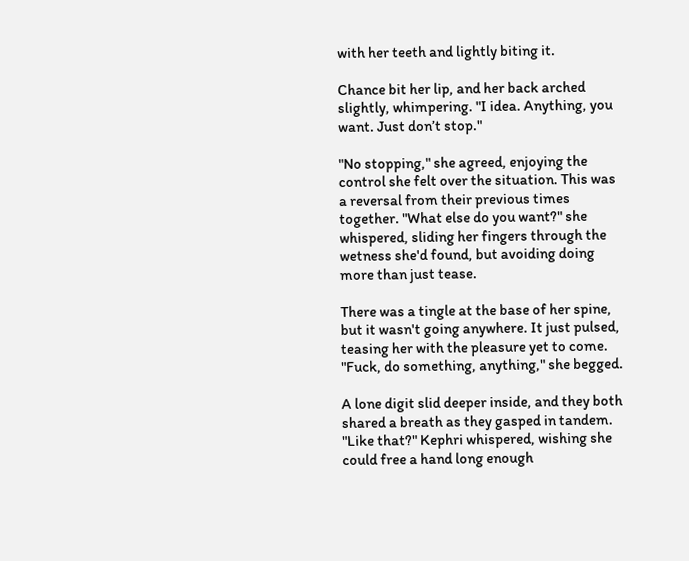with her teeth and lightly biting it.

Chance bit her lip, and her back arched slightly, whimpering. "I idea. Anything, you want. Just don’t stop."

"No stopping," she agreed, enjoying the control she felt over the situation. This was a reversal from their previous times together. "What else do you want?" she whispered, sliding her fingers through the wetness she'd found, but avoiding doing more than just tease.

There was a tingle at the base of her spine, but it wasn't going anywhere. It just pulsed, teasing her with the pleasure yet to come. "Fuck, do something, anything," she begged.

A lone digit slid deeper inside, and they both shared a breath as they gasped in tandem. "Like that?" Kephri whispered, wishing she could free a hand long enough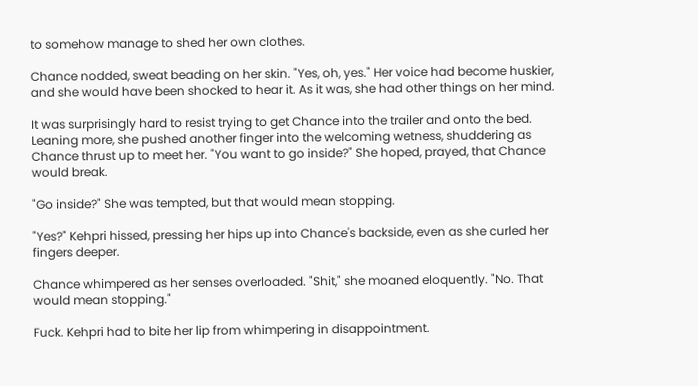to somehow manage to shed her own clothes.

Chance nodded, sweat beading on her skin. "Yes, oh, yes." Her voice had become huskier, and she would have been shocked to hear it. As it was, she had other things on her mind.

It was surprisingly hard to resist trying to get Chance into the trailer and onto the bed. Leaning more, she pushed another finger into the welcoming wetness, shuddering as Chance thrust up to meet her. "You want to go inside?" She hoped, prayed, that Chance would break.

"Go inside?" She was tempted, but that would mean stopping.

"Yes?" Kehpri hissed, pressing her hips up into Chance's backside, even as she curled her fingers deeper.

Chance whimpered as her senses overloaded. "Shit," she moaned eloquently. "No. That would mean stopping."

Fuck. Kehpri had to bite her lip from whimpering in disappointment.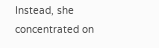Instead, she concentrated on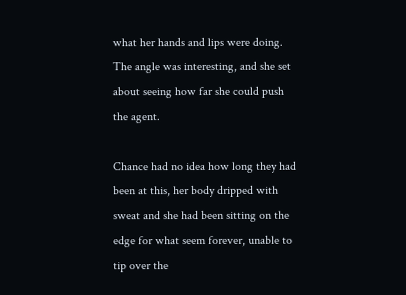what her hands and lips were doing. The angle was interesting, and she set about seeing how far she could push the agent.

Chance had no idea how long they had been at this, her body dripped with sweat and she had been sitting on the edge for what seem forever, unable to tip over the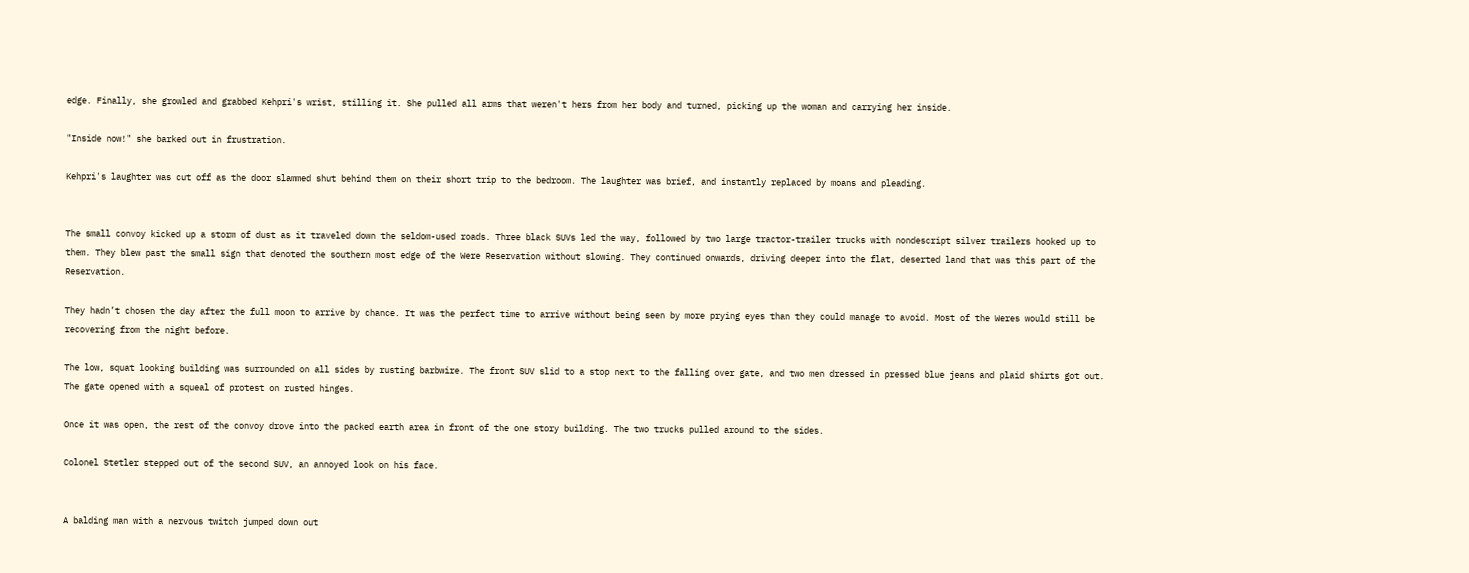edge. Finally, she growled and grabbed Kehpri's wrist, stilling it. She pulled all arms that weren't hers from her body and turned, picking up the woman and carrying her inside.

"Inside now!" she barked out in frustration.

Kehpri's laughter was cut off as the door slammed shut behind them on their short trip to the bedroom. The laughter was brief, and instantly replaced by moans and pleading.


The small convoy kicked up a storm of dust as it traveled down the seldom-used roads. Three black SUVs led the way, followed by two large tractor-trailer trucks with nondescript silver trailers hooked up to them. They blew past the small sign that denoted the southern most edge of the Were Reservation without slowing. They continued onwards, driving deeper into the flat, deserted land that was this part of the Reservation.

They hadn’t chosen the day after the full moon to arrive by chance. It was the perfect time to arrive without being seen by more prying eyes than they could manage to avoid. Most of the Weres would still be recovering from the night before.

The low, squat looking building was surrounded on all sides by rusting barbwire. The front SUV slid to a stop next to the falling over gate, and two men dressed in pressed blue jeans and plaid shirts got out. The gate opened with a squeal of protest on rusted hinges.

Once it was open, the rest of the convoy drove into the packed earth area in front of the one story building. The two trucks pulled around to the sides.

Colonel Stetler stepped out of the second SUV, an annoyed look on his face.


A balding man with a nervous twitch jumped down out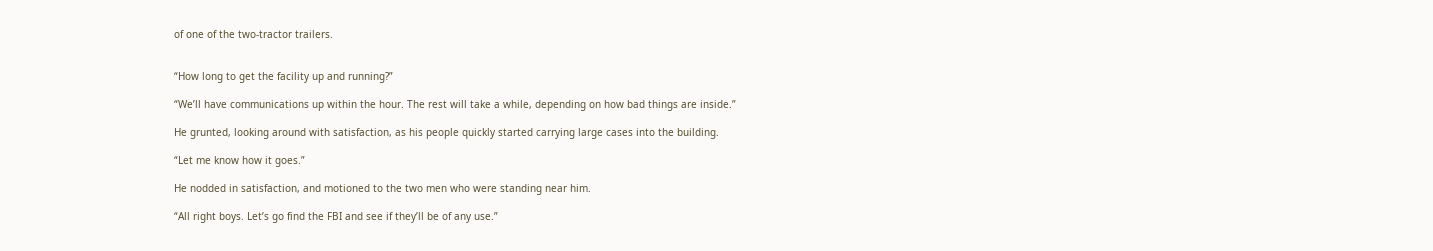of one of the two-tractor trailers.


“How long to get the facility up and running?”

“We’ll have communications up within the hour. The rest will take a while, depending on how bad things are inside.”

He grunted, looking around with satisfaction, as his people quickly started carrying large cases into the building.

“Let me know how it goes.”

He nodded in satisfaction, and motioned to the two men who were standing near him.

“All right boys. Let’s go find the FBI and see if they’ll be of any use.”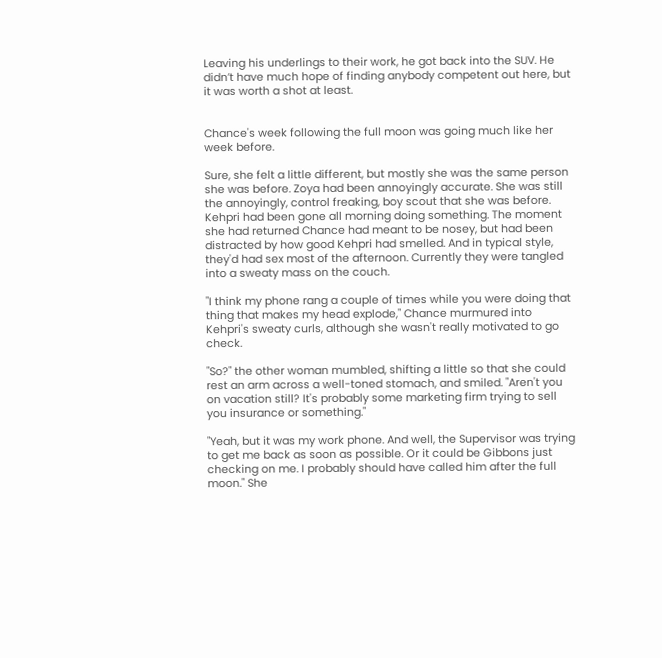Leaving his underlings to their work, he got back into the SUV. He didn’t have much hope of finding anybody competent out here, but it was worth a shot at least.


Chance's week following the full moon was going much like her week before.

Sure, she felt a little different, but mostly she was the same person she was before. Zoya had been annoyingly accurate. She was still the annoyingly, control freaking, boy scout that she was before. Kehpri had been gone all morning doing something. The moment she had returned Chance had meant to be nosey, but had been distracted by how good Kehpri had smelled. And in typical style, they'd had sex most of the afternoon. Currently they were tangled into a sweaty mass on the couch.

"I think my phone rang a couple of times while you were doing that thing that makes my head explode," Chance murmured into Kehpri's sweaty curls, although she wasn't really motivated to go check.

"So?" the other woman mumbled, shifting a little so that she could rest an arm across a well-toned stomach, and smiled. "Aren't you on vacation still? It's probably some marketing firm trying to sell you insurance or something."

"Yeah, but it was my work phone. And well, the Supervisor was trying to get me back as soon as possible. Or it could be Gibbons just checking on me. I probably should have called him after the full moon." She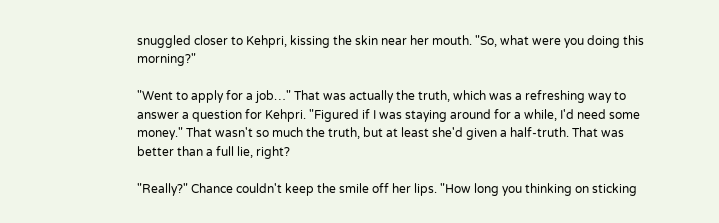snuggled closer to Kehpri, kissing the skin near her mouth. "So, what were you doing this morning?"

"Went to apply for a job…" That was actually the truth, which was a refreshing way to answer a question for Kehpri. "Figured if I was staying around for a while, I'd need some money." That wasn't so much the truth, but at least she'd given a half-truth. That was better than a full lie, right?

"Really?" Chance couldn't keep the smile off her lips. "How long you thinking on sticking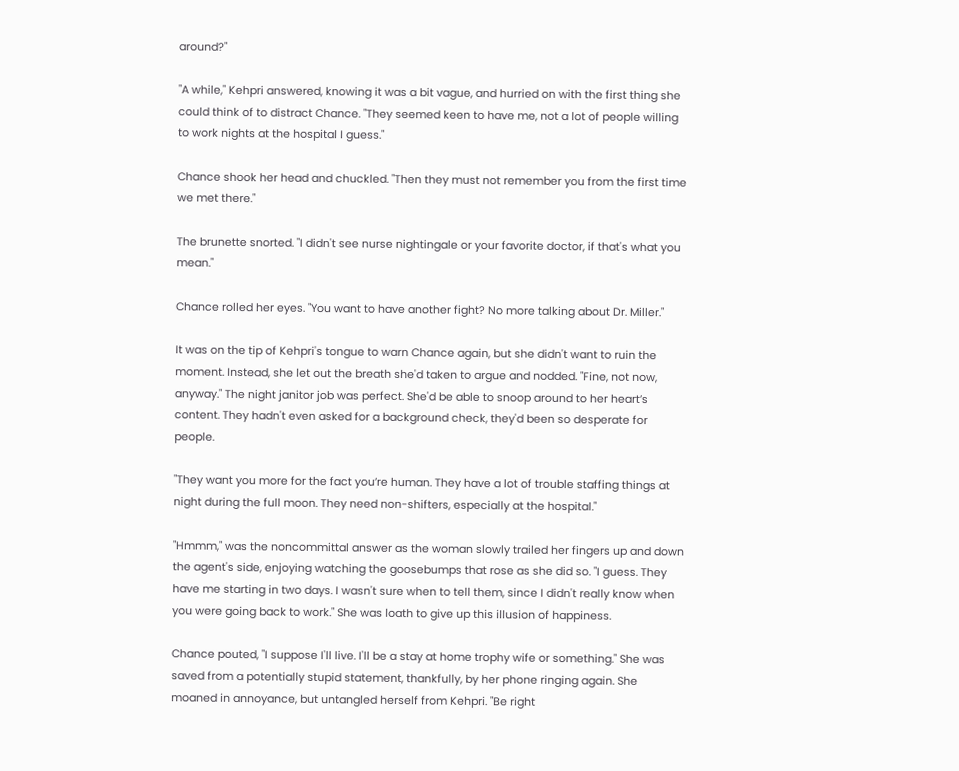around?"

"A while," Kehpri answered, knowing it was a bit vague, and hurried on with the first thing she could think of to distract Chance. "They seemed keen to have me, not a lot of people willing to work nights at the hospital I guess."

Chance shook her head and chuckled. "Then they must not remember you from the first time we met there."

The brunette snorted. "I didn't see nurse nightingale or your favorite doctor, if that's what you mean."

Chance rolled her eyes. "You want to have another fight? No more talking about Dr. Miller."

It was on the tip of Kehpri's tongue to warn Chance again, but she didn't want to ruin the moment. Instead, she let out the breath she'd taken to argue and nodded. "Fine, not now, anyway." The night janitor job was perfect. She'd be able to snoop around to her heart’s content. They hadn't even asked for a background check, they'd been so desperate for people.

"They want you more for the fact you’re human. They have a lot of trouble staffing things at night during the full moon. They need non-shifters, especially at the hospital."

"Hmmm," was the noncommittal answer as the woman slowly trailed her fingers up and down the agent's side, enjoying watching the goosebumps that rose as she did so. "I guess. They have me starting in two days. I wasn't sure when to tell them, since I didn't really know when you were going back to work." She was loath to give up this illusion of happiness.

Chance pouted, "I suppose I'll live. I'll be a stay at home trophy wife or something." She was saved from a potentially stupid statement, thankfully, by her phone ringing again. She moaned in annoyance, but untangled herself from Kehpri. "Be right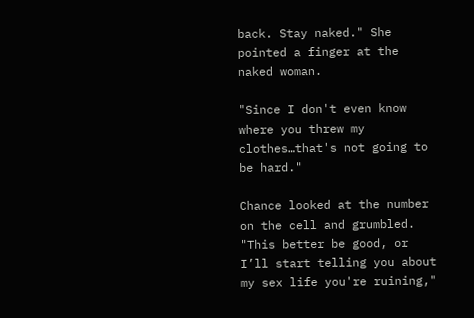back. Stay naked." She pointed a finger at the naked woman.

"Since I don't even know where you threw my clothes…that's not going to be hard."

Chance looked at the number on the cell and grumbled. "This better be good, or I’ll start telling you about my sex life you're ruining,"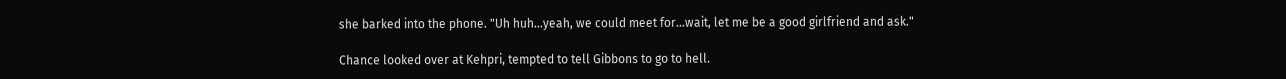she barked into the phone. "Uh huh…yeah, we could meet for...wait, let me be a good girlfriend and ask."

Chance looked over at Kehpri, tempted to tell Gibbons to go to hell.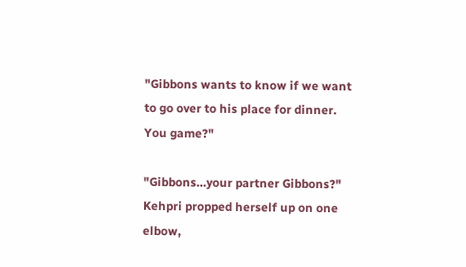"Gibbons wants to know if we want to go over to his place for dinner. You game?"

"Gibbons…your partner Gibbons?" Kehpri propped herself up on one elbow,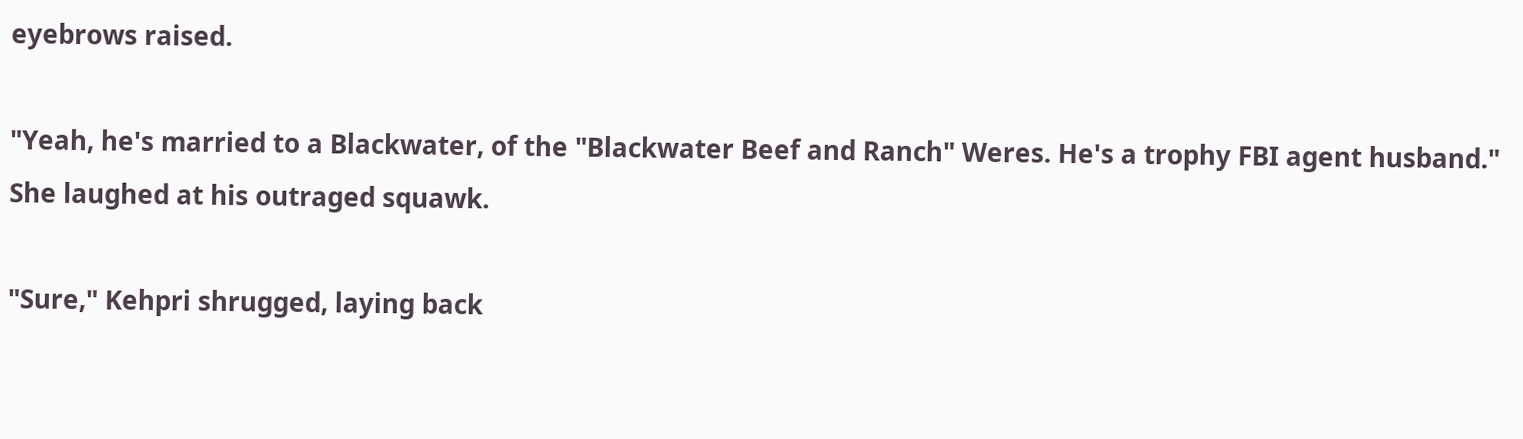eyebrows raised.

"Yeah, he's married to a Blackwater, of the "Blackwater Beef and Ranch" Weres. He's a trophy FBI agent husband." She laughed at his outraged squawk.

"Sure," Kehpri shrugged, laying back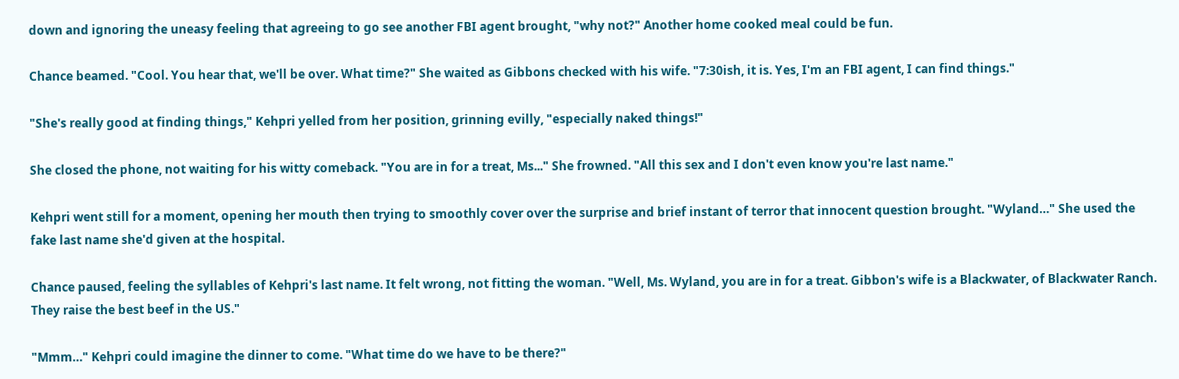down and ignoring the uneasy feeling that agreeing to go see another FBI agent brought, "why not?" Another home cooked meal could be fun.

Chance beamed. "Cool. You hear that, we'll be over. What time?" She waited as Gibbons checked with his wife. "7:30ish, it is. Yes, I'm an FBI agent, I can find things."

"She's really good at finding things," Kehpri yelled from her position, grinning evilly, "especially naked things!"

She closed the phone, not waiting for his witty comeback. "You are in for a treat, Ms..." She frowned. "All this sex and I don't even know you're last name."

Kehpri went still for a moment, opening her mouth then trying to smoothly cover over the surprise and brief instant of terror that innocent question brought. "Wyland…" She used the fake last name she'd given at the hospital.

Chance paused, feeling the syllables of Kehpri's last name. It felt wrong, not fitting the woman. "Well, Ms. Wyland, you are in for a treat. Gibbon's wife is a Blackwater, of Blackwater Ranch. They raise the best beef in the US."

"Mmm…" Kehpri could imagine the dinner to come. "What time do we have to be there?"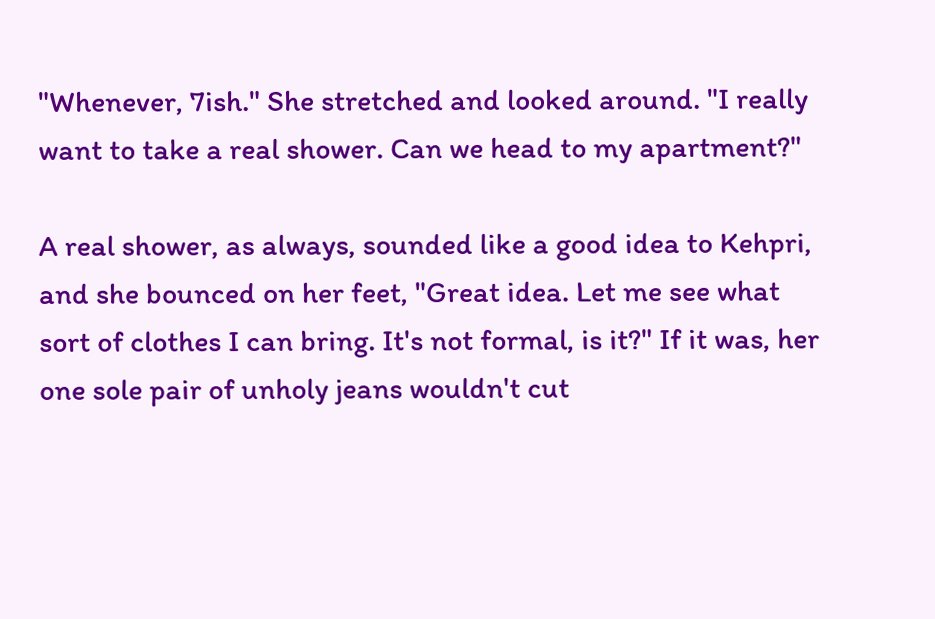"Whenever, 7ish." She stretched and looked around. "I really want to take a real shower. Can we head to my apartment?"

A real shower, as always, sounded like a good idea to Kehpri, and she bounced on her feet, "Great idea. Let me see what sort of clothes I can bring. It's not formal, is it?" If it was, her one sole pair of unholy jeans wouldn't cut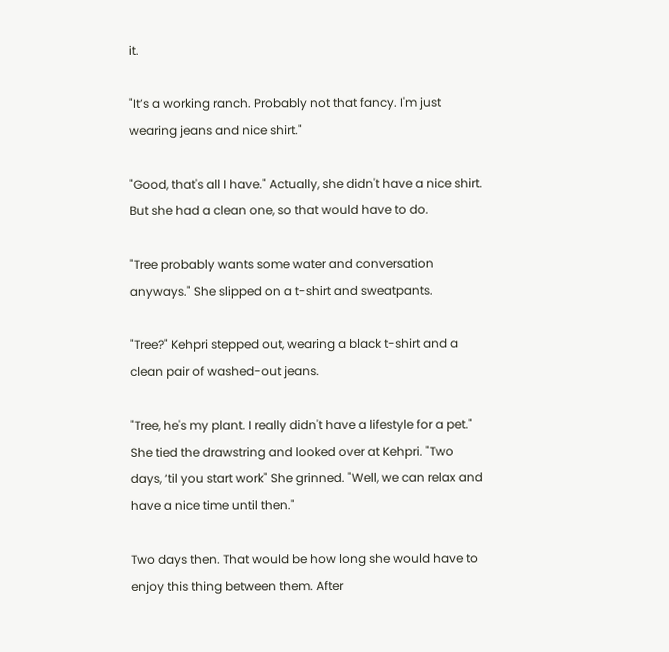it.

"It’s a working ranch. Probably not that fancy. I'm just wearing jeans and nice shirt."

"Good, that's all I have." Actually, she didn't have a nice shirt. But she had a clean one, so that would have to do.

"Tree probably wants some water and conversation anyways." She slipped on a t-shirt and sweatpants.

"Tree?" Kehpri stepped out, wearing a black t-shirt and a clean pair of washed-out jeans.

"Tree, he's my plant. I really didn't have a lifestyle for a pet." She tied the drawstring and looked over at Kehpri. "Two days, ‘til you start work" She grinned. "Well, we can relax and have a nice time until then."

Two days then. That would be how long she would have to enjoy this thing between them. After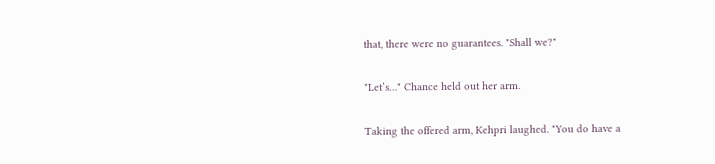that, there were no guarantees. "Shall we?"

"Let’s…" Chance held out her arm.

Taking the offered arm, Kehpri laughed. "You do have a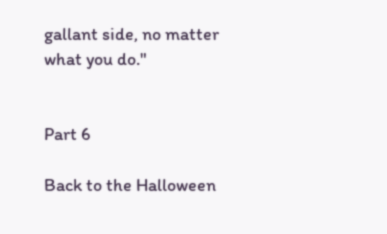gallant side, no matter what you do."


Part 6

Back to the Halloween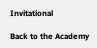Invitational

Back to the Academy